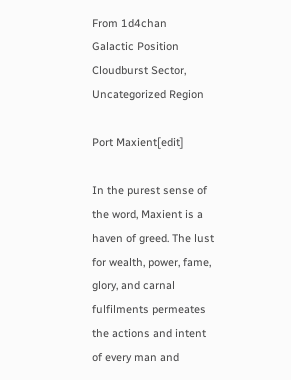From 1d4chan
Galactic Position Cloudburst Sector, Uncategorized Region

Port Maxient[edit]

In the purest sense of the word, Maxient is a haven of greed. The lust for wealth, power, fame, glory, and carnal fulfilments permeates the actions and intent of every man and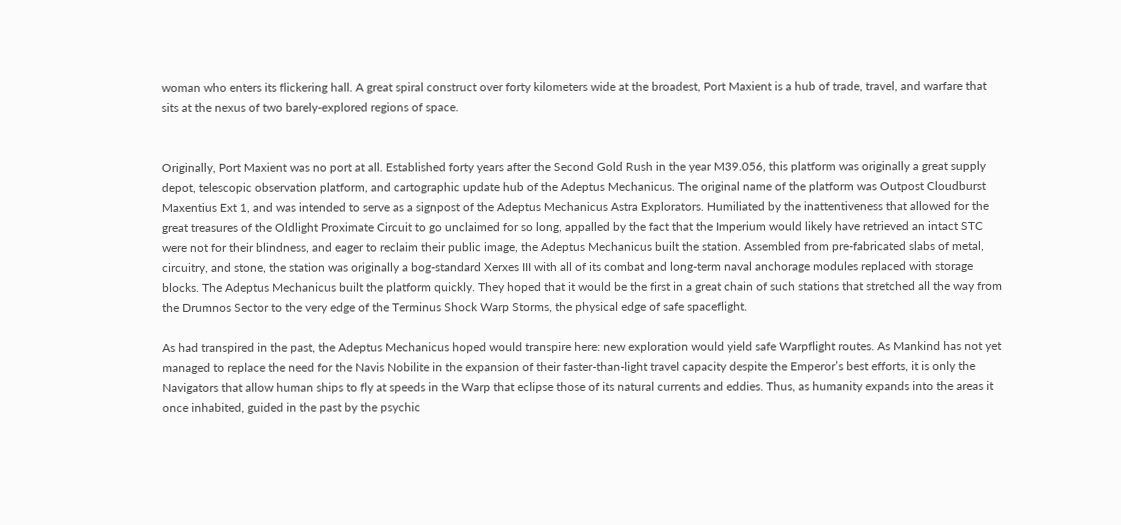woman who enters its flickering hall. A great spiral construct over forty kilometers wide at the broadest, Port Maxient is a hub of trade, travel, and warfare that sits at the nexus of two barely-explored regions of space.


Originally, Port Maxient was no port at all. Established forty years after the Second Gold Rush in the year M39.056, this platform was originally a great supply depot, telescopic observation platform, and cartographic update hub of the Adeptus Mechanicus. The original name of the platform was Outpost Cloudburst Maxentius Ext 1, and was intended to serve as a signpost of the Adeptus Mechanicus Astra Explorators. Humiliated by the inattentiveness that allowed for the great treasures of the Oldlight Proximate Circuit to go unclaimed for so long, appalled by the fact that the Imperium would likely have retrieved an intact STC were not for their blindness, and eager to reclaim their public image, the Adeptus Mechanicus built the station. Assembled from pre-fabricated slabs of metal, circuitry, and stone, the station was originally a bog-standard Xerxes III with all of its combat and long-term naval anchorage modules replaced with storage blocks. The Adeptus Mechanicus built the platform quickly. They hoped that it would be the first in a great chain of such stations that stretched all the way from the Drumnos Sector to the very edge of the Terminus Shock Warp Storms, the physical edge of safe spaceflight.

As had transpired in the past, the Adeptus Mechanicus hoped would transpire here: new exploration would yield safe Warpflight routes. As Mankind has not yet managed to replace the need for the Navis Nobilite in the expansion of their faster-than-light travel capacity despite the Emperor’s best efforts, it is only the Navigators that allow human ships to fly at speeds in the Warp that eclipse those of its natural currents and eddies. Thus, as humanity expands into the areas it once inhabited, guided in the past by the psychic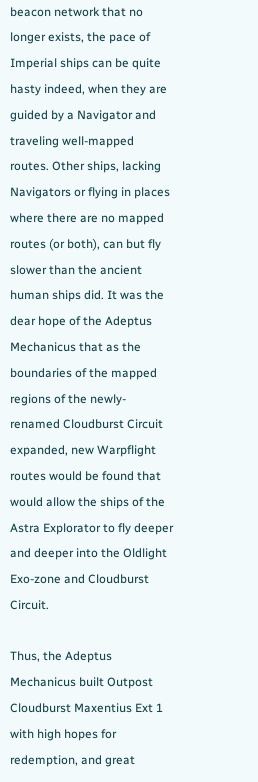beacon network that no longer exists, the pace of Imperial ships can be quite hasty indeed, when they are guided by a Navigator and traveling well-mapped routes. Other ships, lacking Navigators or flying in places where there are no mapped routes (or both), can but fly slower than the ancient human ships did. It was the dear hope of the Adeptus Mechanicus that as the boundaries of the mapped regions of the newly-renamed Cloudburst Circuit expanded, new Warpflight routes would be found that would allow the ships of the Astra Explorator to fly deeper and deeper into the Oldlight Exo-zone and Cloudburst Circuit.

Thus, the Adeptus Mechanicus built Outpost Cloudburst Maxentius Ext 1 with high hopes for redemption, and great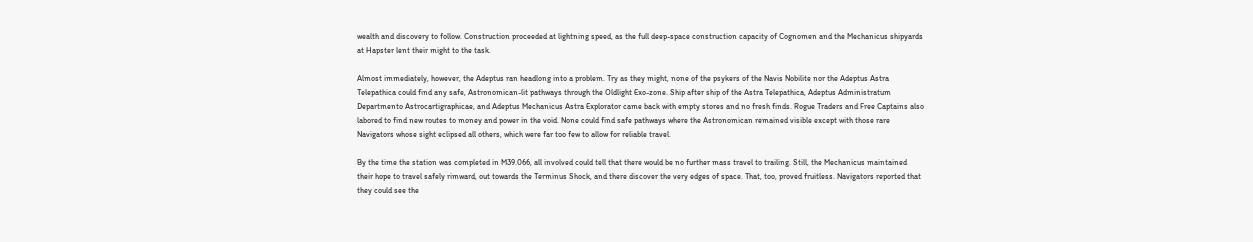wealth and discovery to follow. Construction proceeded at lightning speed, as the full deep-space construction capacity of Cognomen and the Mechanicus shipyards at Hapster lent their might to the task.

Almost immediately, however, the Adeptus ran headlong into a problem. Try as they might, none of the psykers of the Navis Nobilite nor the Adeptus Astra Telepathica could find any safe, Astronomican-lit pathways through the Oldlight Exo-zone. Ship after ship of the Astra Telepathica, Adeptus Administratum Departmento Astrocartigraphicae, and Adeptus Mechanicus Astra Explorator came back with empty stores and no fresh finds. Rogue Traders and Free Captains also labored to find new routes to money and power in the void. None could find safe pathways where the Astronomican remained visible except with those rare Navigators whose sight eclipsed all others, which were far too few to allow for reliable travel.

By the time the station was completed in M39.066, all involved could tell that there would be no further mass travel to trailing. Still, the Mechanicus maintained their hope to travel safely rimward, out towards the Terminus Shock, and there discover the very edges of space. That, too, proved fruitless. Navigators reported that they could see the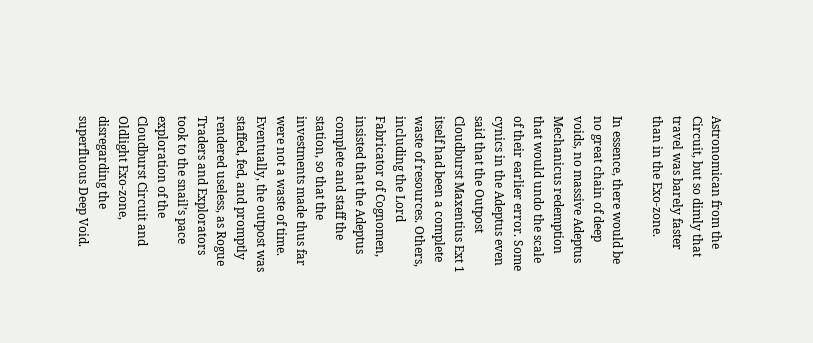Astronomican from the Circuit, but so dimly that travel was barely faster than in the Exo-zone.

In essence, there would be no great chain of deep voids, no massive Adeptus Mechanicus redemption that would undo the scale of their earlier error. Some cynics in the Adeptus even said that the Outpost Cloudburst Maxentius Ext 1 itself had been a complete waste of resources. Others, including the Lord Fabricator of Cognomen, insisted that the Adeptus complete and staff the station, so that the investments made thus far were not a waste of time. Eventually, the outpost was staffed, fed, and promptly rendered useless, as Rogue Traders and Explorators took to the snail’s pace exploration of the Cloudburst Circuit and Oldlight Exo-zone, disregarding the superfluous Deep Void.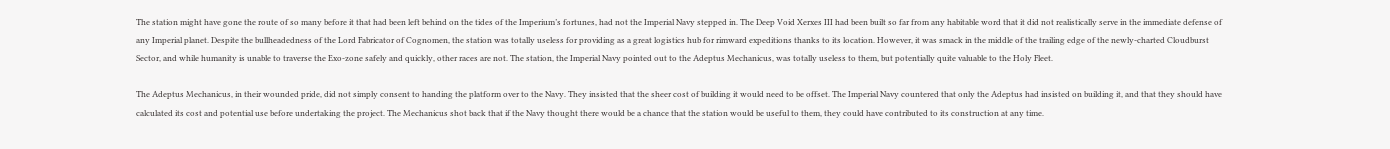The station might have gone the route of so many before it that had been left behind on the tides of the Imperium’s fortunes, had not the Imperial Navy stepped in. The Deep Void Xerxes III had been built so far from any habitable word that it did not realistically serve in the immediate defense of any Imperial planet. Despite the bullheadedness of the Lord Fabricator of Cognomen, the station was totally useless for providing as a great logistics hub for rimward expeditions thanks to its location. However, it was smack in the middle of the trailing edge of the newly-charted Cloudburst Sector, and while humanity is unable to traverse the Exo-zone safely and quickly, other races are not. The station, the Imperial Navy pointed out to the Adeptus Mechanicus, was totally useless to them, but potentially quite valuable to the Holy Fleet.

The Adeptus Mechanicus, in their wounded pride, did not simply consent to handing the platform over to the Navy. They insisted that the sheer cost of building it would need to be offset. The Imperial Navy countered that only the Adeptus had insisted on building it, and that they should have calculated its cost and potential use before undertaking the project. The Mechanicus shot back that if the Navy thought there would be a chance that the station would be useful to them, they could have contributed to its construction at any time.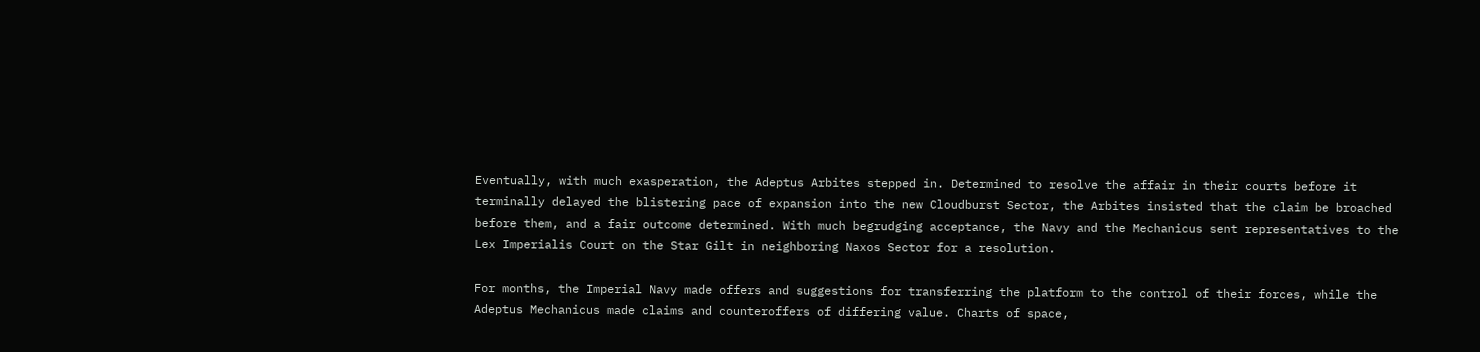Eventually, with much exasperation, the Adeptus Arbites stepped in. Determined to resolve the affair in their courts before it terminally delayed the blistering pace of expansion into the new Cloudburst Sector, the Arbites insisted that the claim be broached before them, and a fair outcome determined. With much begrudging acceptance, the Navy and the Mechanicus sent representatives to the Lex Imperialis Court on the Star Gilt in neighboring Naxos Sector for a resolution.

For months, the Imperial Navy made offers and suggestions for transferring the platform to the control of their forces, while the Adeptus Mechanicus made claims and counteroffers of differing value. Charts of space,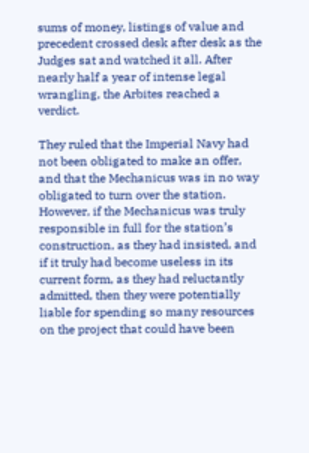sums of money, listings of value and precedent crossed desk after desk as the Judges sat and watched it all. After nearly half a year of intense legal wrangling, the Arbites reached a verdict.

They ruled that the Imperial Navy had not been obligated to make an offer, and that the Mechanicus was in no way obligated to turn over the station. However, if the Mechanicus was truly responsible in full for the station’s construction, as they had insisted, and if it truly had become useless in its current form, as they had reluctantly admitted, then they were potentially liable for spending so many resources on the project that could have been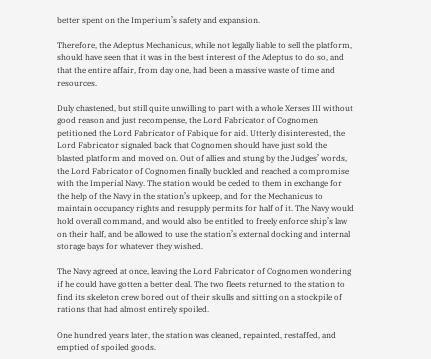better spent on the Imperium’s safety and expansion.

Therefore, the Adeptus Mechanicus, while not legally liable to sell the platform, should have seen that it was in the best interest of the Adeptus to do so, and that the entire affair, from day one, had been a massive waste of time and resources.

Duly chastened, but still quite unwilling to part with a whole Xerses III without good reason and just recompense, the Lord Fabricator of Cognomen petitioned the Lord Fabricator of Fabique for aid. Utterly disinterested, the Lord Fabricator signaled back that Cognomen should have just sold the blasted platform and moved on. Out of allies and stung by the Judges’ words, the Lord Fabricator of Cognomen finally buckled and reached a compromise with the Imperial Navy. The station would be ceded to them in exchange for the help of the Navy in the station’s upkeep, and for the Mechanicus to maintain occupancy rights and resupply permits for half of it. The Navy would hold overall command, and would also be entitled to freely enforce ship’s law on their half, and be allowed to use the station’s external docking and internal storage bays for whatever they wished.

The Navy agreed at once, leaving the Lord Fabricator of Cognomen wondering if he could have gotten a better deal. The two fleets returned to the station to find its skeleton crew bored out of their skulls and sitting on a stockpile of rations that had almost entirely spoiled.

One hundred years later, the station was cleaned, repainted, restaffed, and emptied of spoiled goods.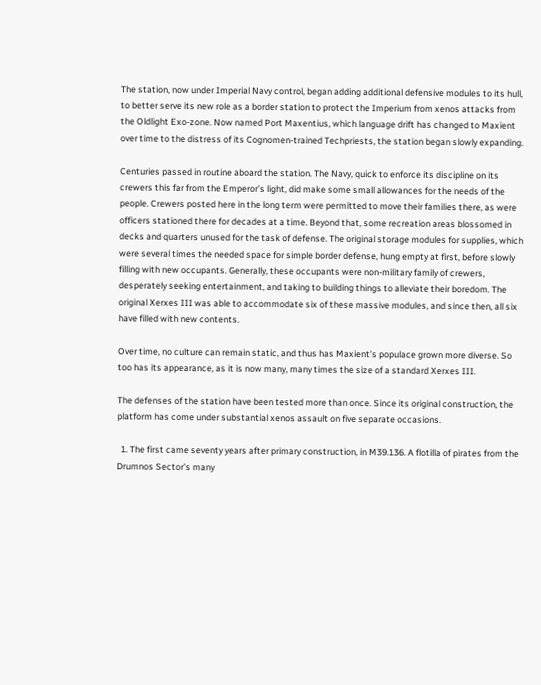The station, now under Imperial Navy control, began adding additional defensive modules to its hull, to better serve its new role as a border station to protect the Imperium from xenos attacks from the Oldlight Exo-zone. Now named Port Maxentius, which language drift has changed to Maxient over time to the distress of its Cognomen-trained Techpriests, the station began slowly expanding.

Centuries passed in routine aboard the station. The Navy, quick to enforce its discipline on its crewers this far from the Emperor’s light, did make some small allowances for the needs of the people. Crewers posted here in the long term were permitted to move their families there, as were officers stationed there for decades at a time. Beyond that, some recreation areas blossomed in decks and quarters unused for the task of defense. The original storage modules for supplies, which were several times the needed space for simple border defense, hung empty at first, before slowly filling with new occupants. Generally, these occupants were non-military family of crewers, desperately seeking entertainment, and taking to building things to alleviate their boredom. The original Xerxes III was able to accommodate six of these massive modules, and since then, all six have filled with new contents.

Over time, no culture can remain static, and thus has Maxient’s populace grown more diverse. So too has its appearance, as it is now many, many times the size of a standard Xerxes III.

The defenses of the station have been tested more than once. Since its original construction, the platform has come under substantial xenos assault on five separate occasions.

  1. The first came seventy years after primary construction, in M39.136. A flotilla of pirates from the Drumnos Sector’s many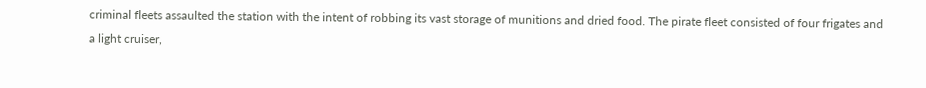criminal fleets assaulted the station with the intent of robbing its vast storage of munitions and dried food. The pirate fleet consisted of four frigates and a light cruiser,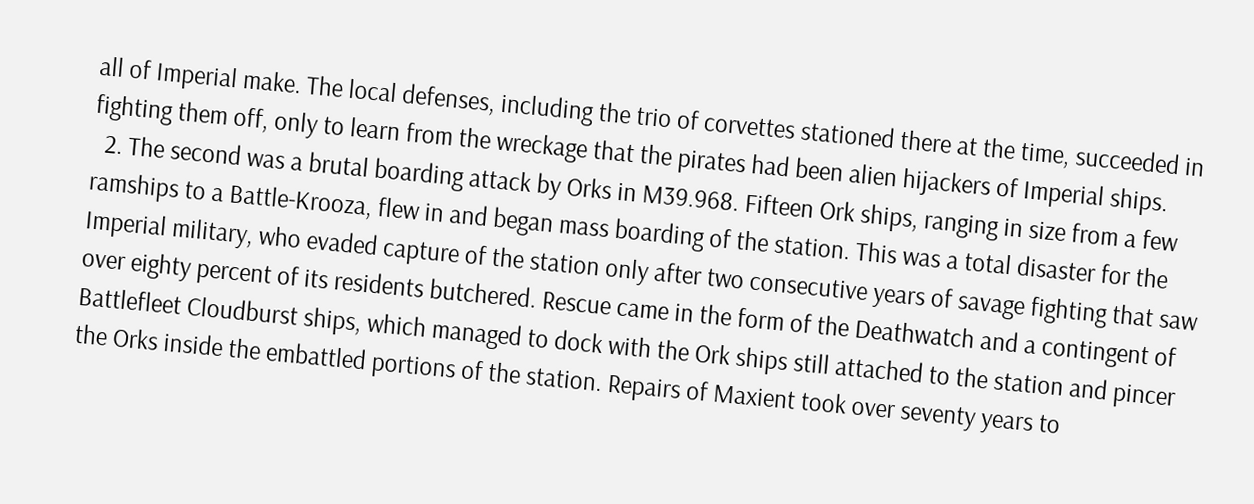all of Imperial make. The local defenses, including the trio of corvettes stationed there at the time, succeeded in fighting them off, only to learn from the wreckage that the pirates had been alien hijackers of Imperial ships.
  2. The second was a brutal boarding attack by Orks in M39.968. Fifteen Ork ships, ranging in size from a few ramships to a Battle-Krooza, flew in and began mass boarding of the station. This was a total disaster for the Imperial military, who evaded capture of the station only after two consecutive years of savage fighting that saw over eighty percent of its residents butchered. Rescue came in the form of the Deathwatch and a contingent of Battlefleet Cloudburst ships, which managed to dock with the Ork ships still attached to the station and pincer the Orks inside the embattled portions of the station. Repairs of Maxient took over seventy years to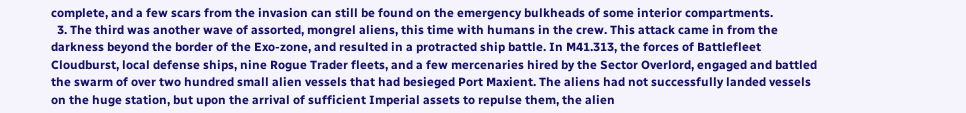complete, and a few scars from the invasion can still be found on the emergency bulkheads of some interior compartments.
  3. The third was another wave of assorted, mongrel aliens, this time with humans in the crew. This attack came in from the darkness beyond the border of the Exo-zone, and resulted in a protracted ship battle. In M41.313, the forces of Battlefleet Cloudburst, local defense ships, nine Rogue Trader fleets, and a few mercenaries hired by the Sector Overlord, engaged and battled the swarm of over two hundred small alien vessels that had besieged Port Maxient. The aliens had not successfully landed vessels on the huge station, but upon the arrival of sufficient Imperial assets to repulse them, the alien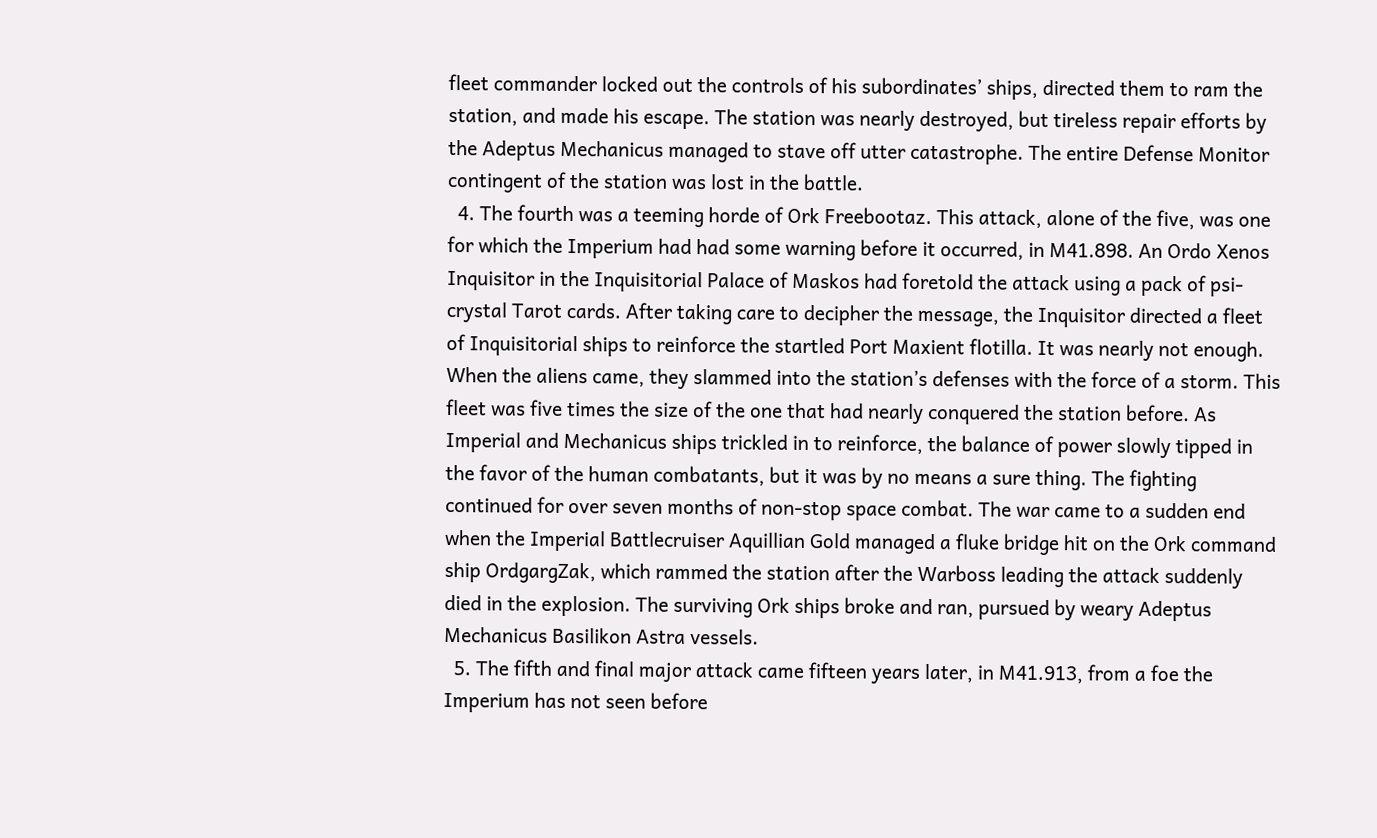fleet commander locked out the controls of his subordinates’ ships, directed them to ram the station, and made his escape. The station was nearly destroyed, but tireless repair efforts by the Adeptus Mechanicus managed to stave off utter catastrophe. The entire Defense Monitor contingent of the station was lost in the battle.
  4. The fourth was a teeming horde of Ork Freebootaz. This attack, alone of the five, was one for which the Imperium had had some warning before it occurred, in M41.898. An Ordo Xenos Inquisitor in the Inquisitorial Palace of Maskos had foretold the attack using a pack of psi-crystal Tarot cards. After taking care to decipher the message, the Inquisitor directed a fleet of Inquisitorial ships to reinforce the startled Port Maxient flotilla. It was nearly not enough. When the aliens came, they slammed into the station’s defenses with the force of a storm. This fleet was five times the size of the one that had nearly conquered the station before. As Imperial and Mechanicus ships trickled in to reinforce, the balance of power slowly tipped in the favor of the human combatants, but it was by no means a sure thing. The fighting continued for over seven months of non-stop space combat. The war came to a sudden end when the Imperial Battlecruiser Aquillian Gold managed a fluke bridge hit on the Ork command ship OrdgargZak, which rammed the station after the Warboss leading the attack suddenly died in the explosion. The surviving Ork ships broke and ran, pursued by weary Adeptus Mechanicus Basilikon Astra vessels.
  5. The fifth and final major attack came fifteen years later, in M41.913, from a foe the Imperium has not seen before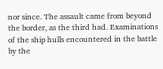nor since. The assault came from beyond the border, as the third had. Examinations of the ship hulls encountered in the battle by the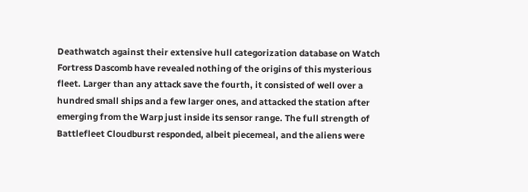Deathwatch against their extensive hull categorization database on Watch Fortress Dascomb have revealed nothing of the origins of this mysterious fleet. Larger than any attack save the fourth, it consisted of well over a hundred small ships and a few larger ones, and attacked the station after emerging from the Warp just inside its sensor range. The full strength of Battlefleet Cloudburst responded, albeit piecemeal, and the aliens were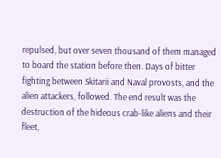repulsed, but over seven thousand of them managed to board the station before then. Days of bitter fighting between Skitarii and Naval provosts, and the alien attackers, followed. The end result was the destruction of the hideous crab-like aliens and their fleet,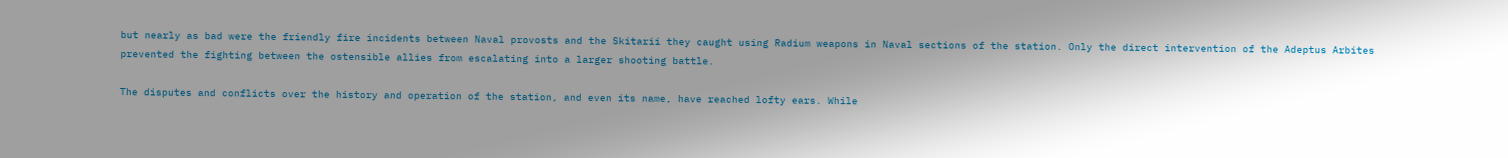but nearly as bad were the friendly fire incidents between Naval provosts and the Skitarii they caught using Radium weapons in Naval sections of the station. Only the direct intervention of the Adeptus Arbites prevented the fighting between the ostensible allies from escalating into a larger shooting battle.

The disputes and conflicts over the history and operation of the station, and even its name, have reached lofty ears. While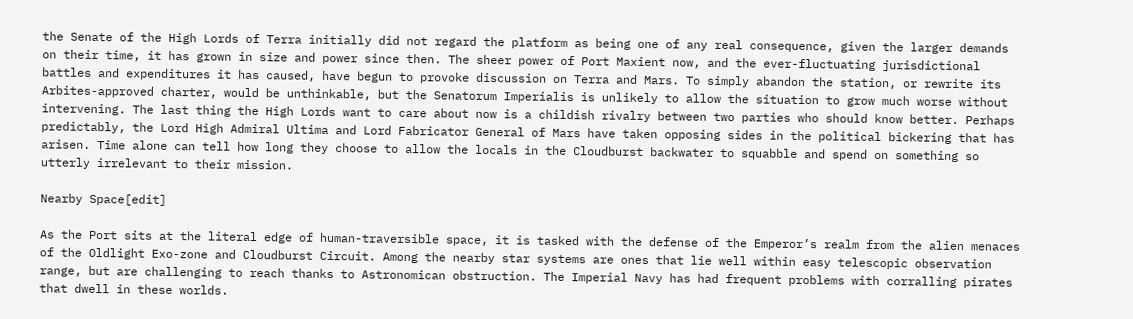the Senate of the High Lords of Terra initially did not regard the platform as being one of any real consequence, given the larger demands on their time, it has grown in size and power since then. The sheer power of Port Maxient now, and the ever-fluctuating jurisdictional battles and expenditures it has caused, have begun to provoke discussion on Terra and Mars. To simply abandon the station, or rewrite its Arbites-approved charter, would be unthinkable, but the Senatorum Imperialis is unlikely to allow the situation to grow much worse without intervening. The last thing the High Lords want to care about now is a childish rivalry between two parties who should know better. Perhaps predictably, the Lord High Admiral Ultima and Lord Fabricator General of Mars have taken opposing sides in the political bickering that has arisen. Time alone can tell how long they choose to allow the locals in the Cloudburst backwater to squabble and spend on something so utterly irrelevant to their mission.

Nearby Space[edit]

As the Port sits at the literal edge of human-traversible space, it is tasked with the defense of the Emperor’s realm from the alien menaces of the Oldlight Exo-zone and Cloudburst Circuit. Among the nearby star systems are ones that lie well within easy telescopic observation range, but are challenging to reach thanks to Astronomican obstruction. The Imperial Navy has had frequent problems with corralling pirates that dwell in these worlds.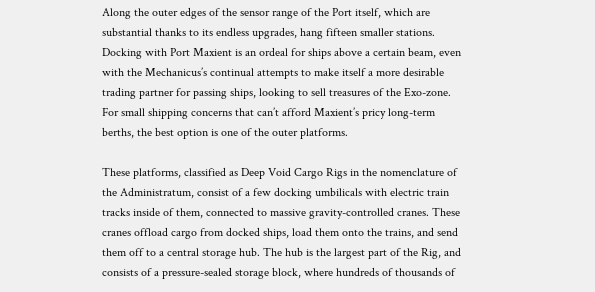Along the outer edges of the sensor range of the Port itself, which are substantial thanks to its endless upgrades, hang fifteen smaller stations. Docking with Port Maxient is an ordeal for ships above a certain beam, even with the Mechanicus’s continual attempts to make itself a more desirable trading partner for passing ships, looking to sell treasures of the Exo-zone. For small shipping concerns that can’t afford Maxient’s pricy long-term berths, the best option is one of the outer platforms.

These platforms, classified as Deep Void Cargo Rigs in the nomenclature of the Administratum, consist of a few docking umbilicals with electric train tracks inside of them, connected to massive gravity-controlled cranes. These cranes offload cargo from docked ships, load them onto the trains, and send them off to a central storage hub. The hub is the largest part of the Rig, and consists of a pressure-sealed storage block, where hundreds of thousands of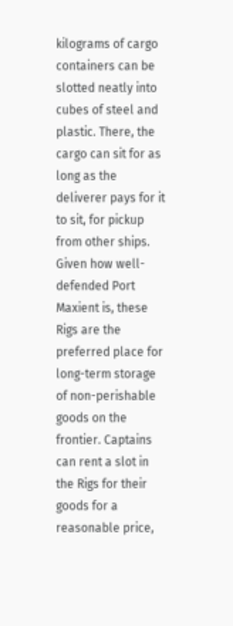kilograms of cargo containers can be slotted neatly into cubes of steel and plastic. There, the cargo can sit for as long as the deliverer pays for it to sit, for pickup from other ships. Given how well-defended Port Maxient is, these Rigs are the preferred place for long-term storage of non-perishable goods on the frontier. Captains can rent a slot in the Rigs for their goods for a reasonable price,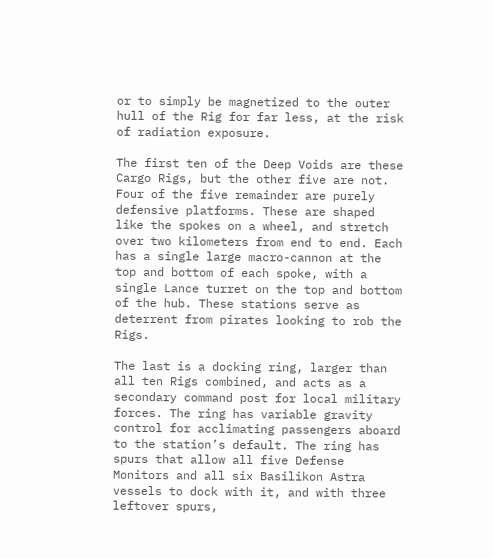or to simply be magnetized to the outer hull of the Rig for far less, at the risk of radiation exposure.

The first ten of the Deep Voids are these Cargo Rigs, but the other five are not. Four of the five remainder are purely defensive platforms. These are shaped like the spokes on a wheel, and stretch over two kilometers from end to end. Each has a single large macro-cannon at the top and bottom of each spoke, with a single Lance turret on the top and bottom of the hub. These stations serve as deterrent from pirates looking to rob the Rigs.

The last is a docking ring, larger than all ten Rigs combined, and acts as a secondary command post for local military forces. The ring has variable gravity control for acclimating passengers aboard to the station’s default. The ring has spurs that allow all five Defense Monitors and all six Basilikon Astra vessels to dock with it, and with three leftover spurs,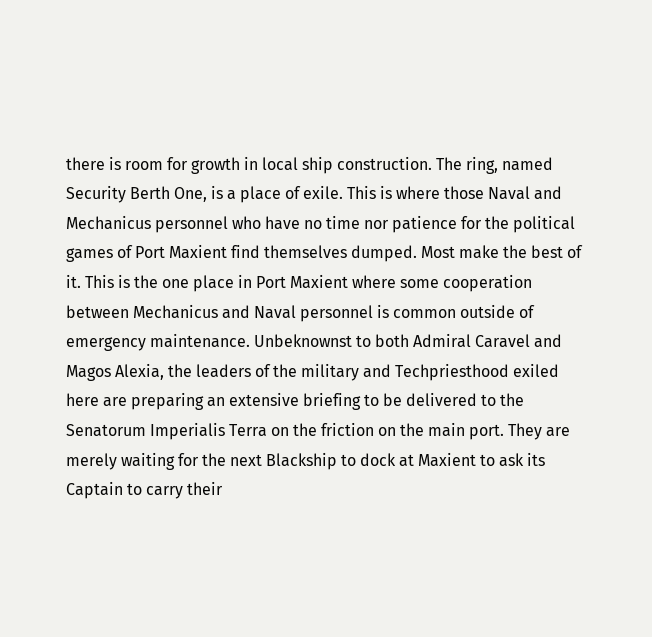there is room for growth in local ship construction. The ring, named Security Berth One, is a place of exile. This is where those Naval and Mechanicus personnel who have no time nor patience for the political games of Port Maxient find themselves dumped. Most make the best of it. This is the one place in Port Maxient where some cooperation between Mechanicus and Naval personnel is common outside of emergency maintenance. Unbeknownst to both Admiral Caravel and Magos Alexia, the leaders of the military and Techpriesthood exiled here are preparing an extensive briefing to be delivered to the Senatorum Imperialis Terra on the friction on the main port. They are merely waiting for the next Blackship to dock at Maxient to ask its Captain to carry their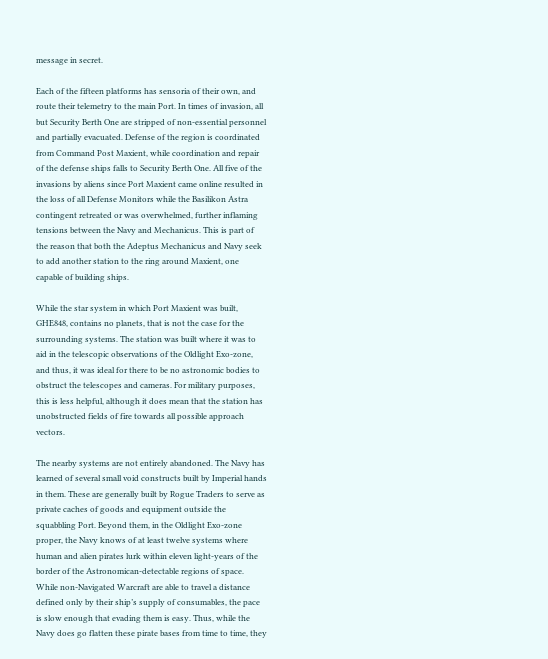message in secret.

Each of the fifteen platforms has sensoria of their own, and route their telemetry to the main Port. In times of invasion, all but Security Berth One are stripped of non-essential personnel and partially evacuated. Defense of the region is coordinated from Command Post Maxient, while coordination and repair of the defense ships falls to Security Berth One. All five of the invasions by aliens since Port Maxient came online resulted in the loss of all Defense Monitors while the Basilikon Astra contingent retreated or was overwhelmed, further inflaming tensions between the Navy and Mechanicus. This is part of the reason that both the Adeptus Mechanicus and Navy seek to add another station to the ring around Maxient, one capable of building ships.

While the star system in which Port Maxient was built, GHE848, contains no planets, that is not the case for the surrounding systems. The station was built where it was to aid in the telescopic observations of the Oldlight Exo-zone, and thus, it was ideal for there to be no astronomic bodies to obstruct the telescopes and cameras. For military purposes, this is less helpful, although it does mean that the station has unobstructed fields of fire towards all possible approach vectors.

The nearby systems are not entirely abandoned. The Navy has learned of several small void constructs built by Imperial hands in them. These are generally built by Rogue Traders to serve as private caches of goods and equipment outside the squabbling Port. Beyond them, in the Oldlight Exo-zone proper, the Navy knows of at least twelve systems where human and alien pirates lurk within eleven light-years of the border of the Astronomican-detectable regions of space. While non-Navigated Warcraft are able to travel a distance defined only by their ship’s supply of consumables, the pace is slow enough that evading them is easy. Thus, while the Navy does go flatten these pirate bases from time to time, they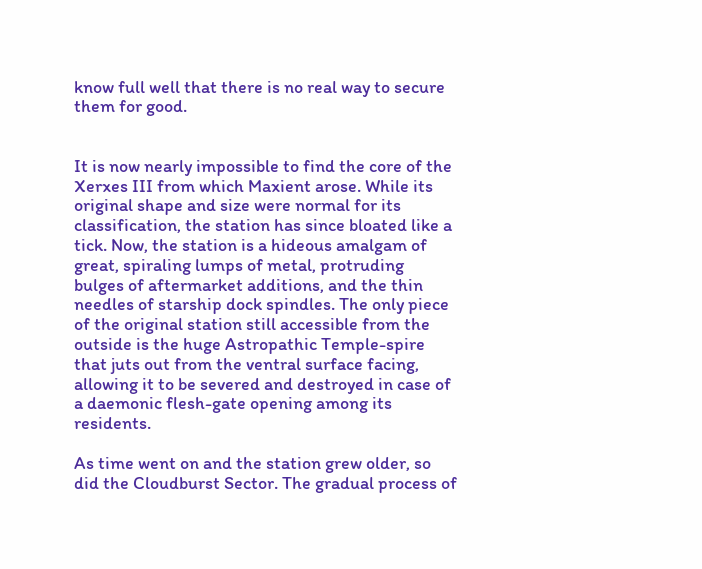know full well that there is no real way to secure them for good.


It is now nearly impossible to find the core of the Xerxes III from which Maxient arose. While its original shape and size were normal for its classification, the station has since bloated like a tick. Now, the station is a hideous amalgam of great, spiraling lumps of metal, protruding bulges of aftermarket additions, and the thin needles of starship dock spindles. The only piece of the original station still accessible from the outside is the huge Astropathic Temple-spire that juts out from the ventral surface facing, allowing it to be severed and destroyed in case of a daemonic flesh-gate opening among its residents.

As time went on and the station grew older, so did the Cloudburst Sector. The gradual process of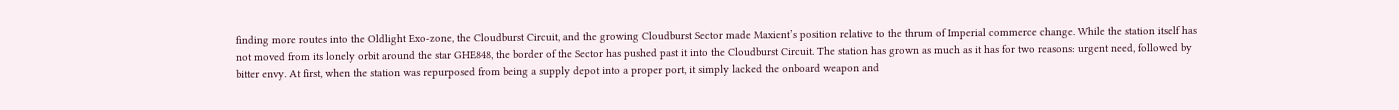finding more routes into the Oldlight Exo-zone, the Cloudburst Circuit, and the growing Cloudburst Sector made Maxient’s position relative to the thrum of Imperial commerce change. While the station itself has not moved from its lonely orbit around the star GHE848, the border of the Sector has pushed past it into the Cloudburst Circuit. The station has grown as much as it has for two reasons: urgent need, followed by bitter envy. At first, when the station was repurposed from being a supply depot into a proper port, it simply lacked the onboard weapon and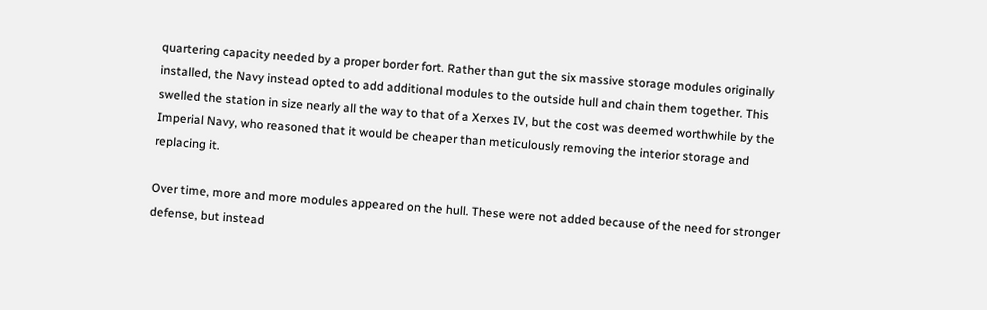quartering capacity needed by a proper border fort. Rather than gut the six massive storage modules originally installed, the Navy instead opted to add additional modules to the outside hull and chain them together. This swelled the station in size nearly all the way to that of a Xerxes IV, but the cost was deemed worthwhile by the Imperial Navy, who reasoned that it would be cheaper than meticulously removing the interior storage and replacing it.

Over time, more and more modules appeared on the hull. These were not added because of the need for stronger defense, but instead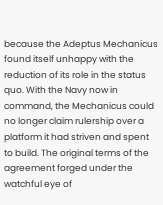because the Adeptus Mechanicus found itself unhappy with the reduction of its role in the status quo. With the Navy now in command, the Mechanicus could no longer claim rulership over a platform it had striven and spent to build. The original terms of the agreement forged under the watchful eye of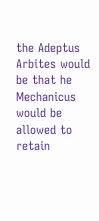the Adeptus Arbites would be that he Mechanicus would be allowed to retain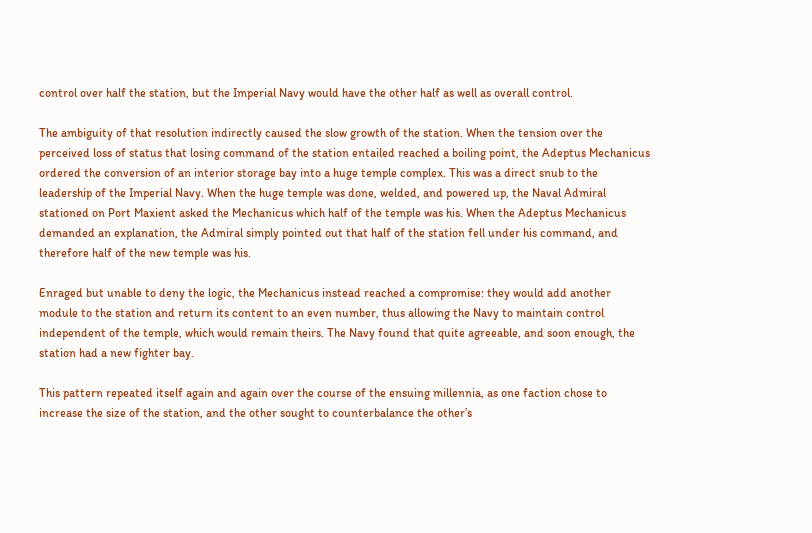control over half the station, but the Imperial Navy would have the other half as well as overall control.

The ambiguity of that resolution indirectly caused the slow growth of the station. When the tension over the perceived loss of status that losing command of the station entailed reached a boiling point, the Adeptus Mechanicus ordered the conversion of an interior storage bay into a huge temple complex. This was a direct snub to the leadership of the Imperial Navy. When the huge temple was done, welded, and powered up, the Naval Admiral stationed on Port Maxient asked the Mechanicus which half of the temple was his. When the Adeptus Mechanicus demanded an explanation, the Admiral simply pointed out that half of the station fell under his command, and therefore half of the new temple was his.

Enraged but unable to deny the logic, the Mechanicus instead reached a compromise: they would add another module to the station and return its content to an even number, thus allowing the Navy to maintain control independent of the temple, which would remain theirs. The Navy found that quite agreeable, and soon enough, the station had a new fighter bay.

This pattern repeated itself again and again over the course of the ensuing millennia, as one faction chose to increase the size of the station, and the other sought to counterbalance the other’s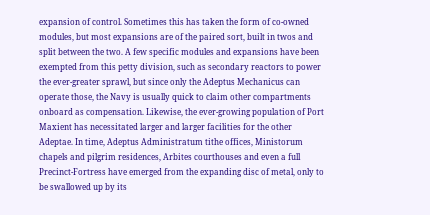expansion of control. Sometimes this has taken the form of co-owned modules, but most expansions are of the paired sort, built in twos and split between the two. A few specific modules and expansions have been exempted from this petty division, such as secondary reactors to power the ever-greater sprawl, but since only the Adeptus Mechanicus can operate those, the Navy is usually quick to claim other compartments onboard as compensation. Likewise, the ever-growing population of Port Maxient has necessitated larger and larger facilities for the other Adeptae. In time, Adeptus Administratum tithe offices, Ministorum chapels and pilgrim residences, Arbites courthouses and even a full Precinct-Fortress have emerged from the expanding disc of metal, only to be swallowed up by its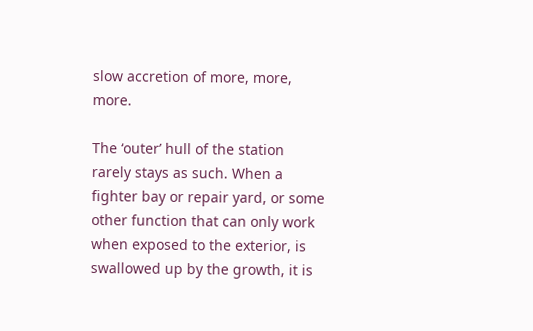slow accretion of more, more, more.

The ‘outer’ hull of the station rarely stays as such. When a fighter bay or repair yard, or some other function that can only work when exposed to the exterior, is swallowed up by the growth, it is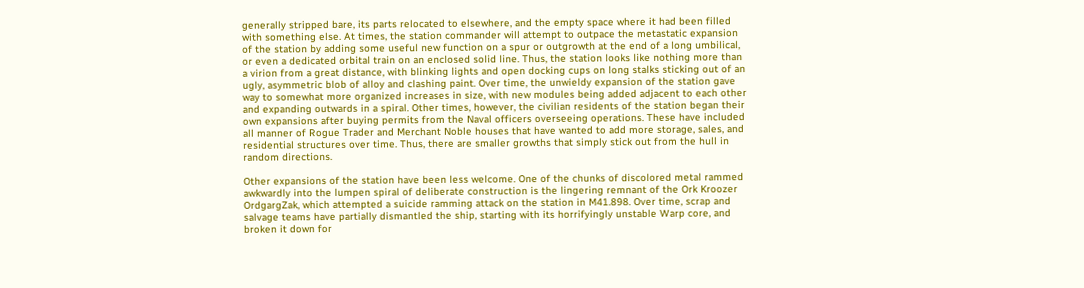generally stripped bare, its parts relocated to elsewhere, and the empty space where it had been filled with something else. At times, the station commander will attempt to outpace the metastatic expansion of the station by adding some useful new function on a spur or outgrowth at the end of a long umbilical, or even a dedicated orbital train on an enclosed solid line. Thus, the station looks like nothing more than a virion from a great distance, with blinking lights and open docking cups on long stalks sticking out of an ugly, asymmetric blob of alloy and clashing paint. Over time, the unwieldy expansion of the station gave way to somewhat more organized increases in size, with new modules being added adjacent to each other and expanding outwards in a spiral. Other times, however, the civilian residents of the station began their own expansions after buying permits from the Naval officers overseeing operations. These have included all manner of Rogue Trader and Merchant Noble houses that have wanted to add more storage, sales, and residential structures over time. Thus, there are smaller growths that simply stick out from the hull in random directions.

Other expansions of the station have been less welcome. One of the chunks of discolored metal rammed awkwardly into the lumpen spiral of deliberate construction is the lingering remnant of the Ork Kroozer OrdgargZak, which attempted a suicide ramming attack on the station in M41.898. Over time, scrap and salvage teams have partially dismantled the ship, starting with its horrifyingly unstable Warp core, and broken it down for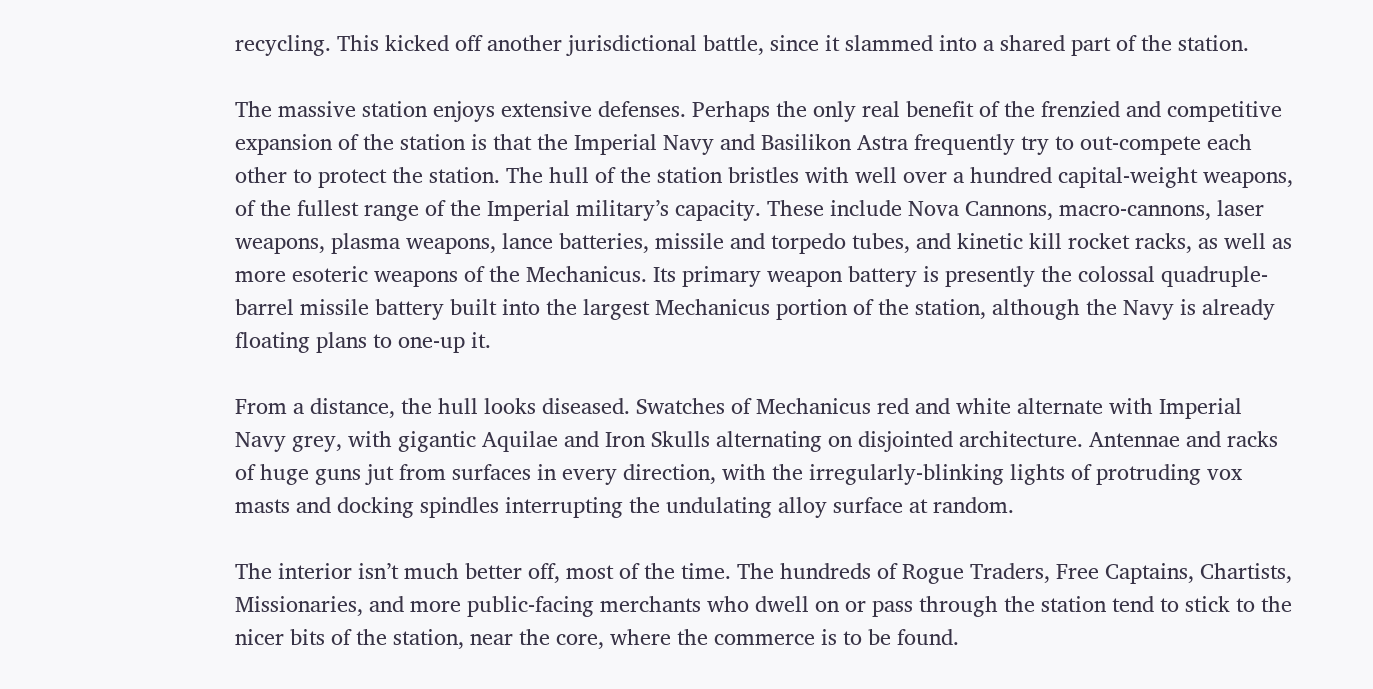recycling. This kicked off another jurisdictional battle, since it slammed into a shared part of the station.

The massive station enjoys extensive defenses. Perhaps the only real benefit of the frenzied and competitive expansion of the station is that the Imperial Navy and Basilikon Astra frequently try to out-compete each other to protect the station. The hull of the station bristles with well over a hundred capital-weight weapons, of the fullest range of the Imperial military’s capacity. These include Nova Cannons, macro-cannons, laser weapons, plasma weapons, lance batteries, missile and torpedo tubes, and kinetic kill rocket racks, as well as more esoteric weapons of the Mechanicus. Its primary weapon battery is presently the colossal quadruple-barrel missile battery built into the largest Mechanicus portion of the station, although the Navy is already floating plans to one-up it.

From a distance, the hull looks diseased. Swatches of Mechanicus red and white alternate with Imperial Navy grey, with gigantic Aquilae and Iron Skulls alternating on disjointed architecture. Antennae and racks of huge guns jut from surfaces in every direction, with the irregularly-blinking lights of protruding vox masts and docking spindles interrupting the undulating alloy surface at random.

The interior isn’t much better off, most of the time. The hundreds of Rogue Traders, Free Captains, Chartists, Missionaries, and more public-facing merchants who dwell on or pass through the station tend to stick to the nicer bits of the station, near the core, where the commerce is to be found.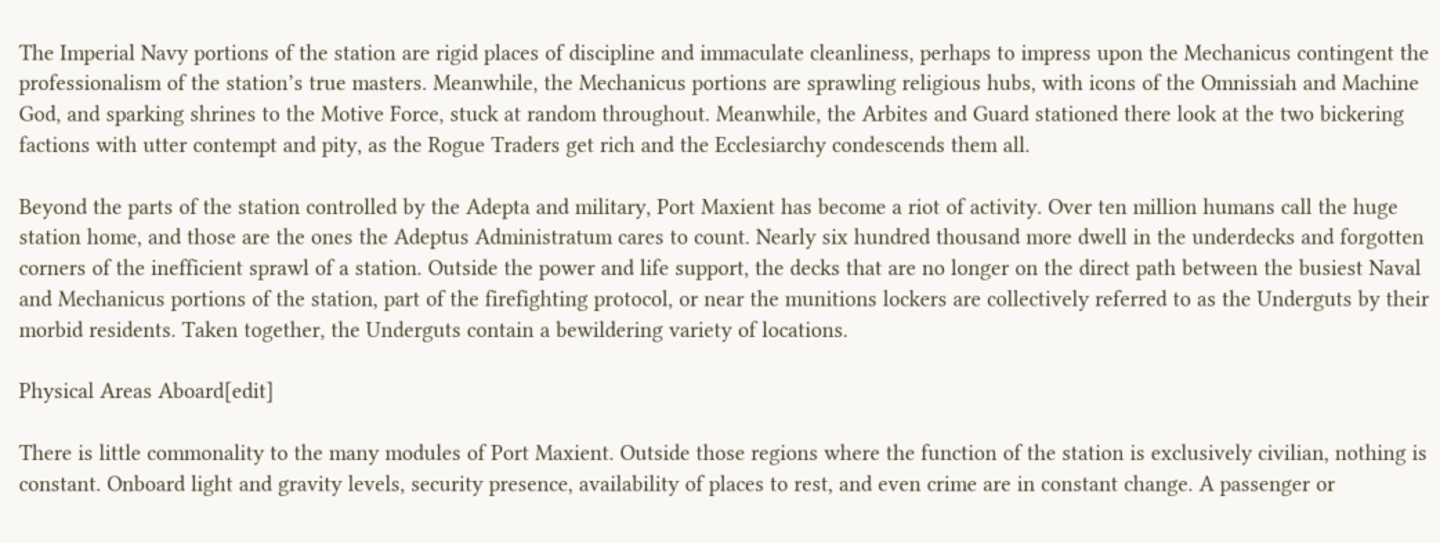The Imperial Navy portions of the station are rigid places of discipline and immaculate cleanliness, perhaps to impress upon the Mechanicus contingent the professionalism of the station’s true masters. Meanwhile, the Mechanicus portions are sprawling religious hubs, with icons of the Omnissiah and Machine God, and sparking shrines to the Motive Force, stuck at random throughout. Meanwhile, the Arbites and Guard stationed there look at the two bickering factions with utter contempt and pity, as the Rogue Traders get rich and the Ecclesiarchy condescends them all.

Beyond the parts of the station controlled by the Adepta and military, Port Maxient has become a riot of activity. Over ten million humans call the huge station home, and those are the ones the Adeptus Administratum cares to count. Nearly six hundred thousand more dwell in the underdecks and forgotten corners of the inefficient sprawl of a station. Outside the power and life support, the decks that are no longer on the direct path between the busiest Naval and Mechanicus portions of the station, part of the firefighting protocol, or near the munitions lockers are collectively referred to as the Underguts by their morbid residents. Taken together, the Underguts contain a bewildering variety of locations.

Physical Areas Aboard[edit]

There is little commonality to the many modules of Port Maxient. Outside those regions where the function of the station is exclusively civilian, nothing is constant. Onboard light and gravity levels, security presence, availability of places to rest, and even crime are in constant change. A passenger or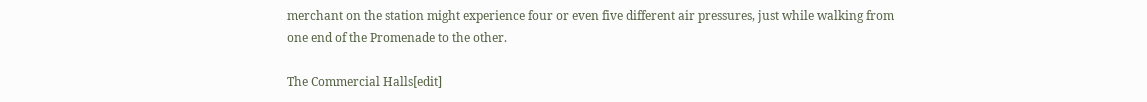merchant on the station might experience four or even five different air pressures, just while walking from one end of the Promenade to the other.

The Commercial Halls[edit]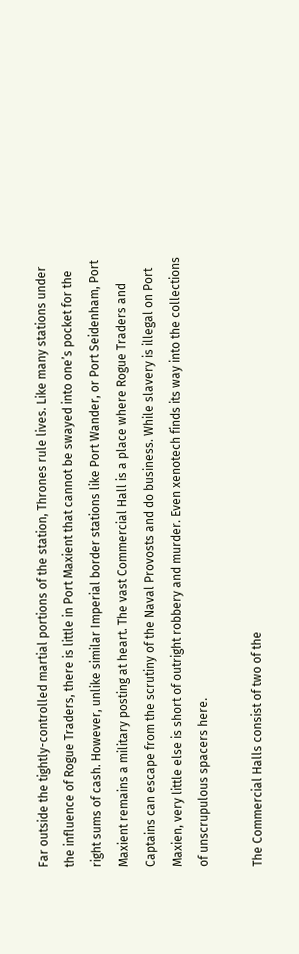Far outside the tightly-controlled martial portions of the station, Thrones rule lives. Like many stations under the influence of Rogue Traders, there is little in Port Maxient that cannot be swayed into one’s pocket for the right sums of cash. However, unlike similar Imperial border stations like Port Wander, or Port Seidenham, Port Maxient remains a military posting at heart. The vast Commercial Hall is a place where Rogue Traders and Captains can escape from the scrutiny of the Naval Provosts and do business. While slavery is illegal on Port Maxien, very little else is short of outright robbery and murder. Even xenotech finds its way into the collections of unscrupulous spacers here.

The Commercial Halls consist of two of the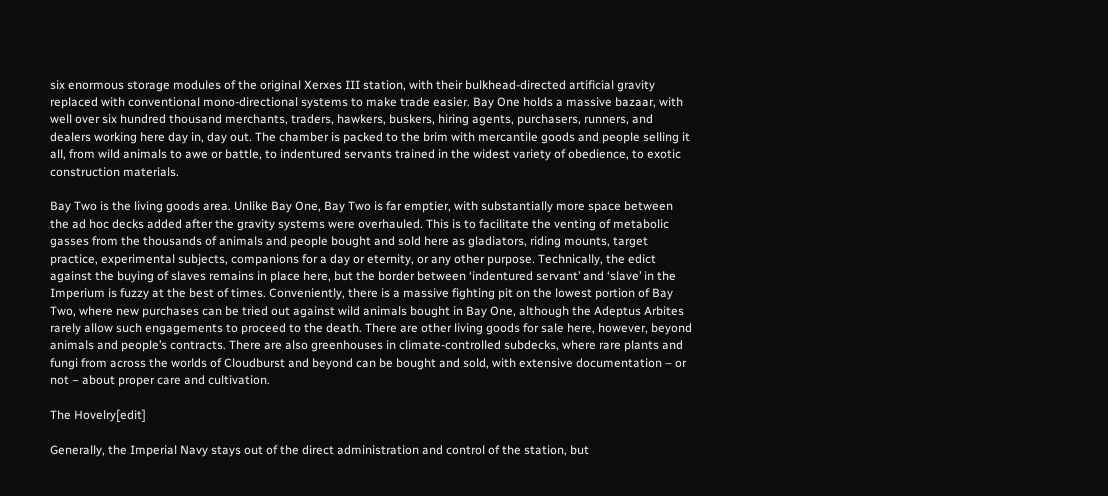six enormous storage modules of the original Xerxes III station, with their bulkhead-directed artificial gravity replaced with conventional mono-directional systems to make trade easier. Bay One holds a massive bazaar, with well over six hundred thousand merchants, traders, hawkers, buskers, hiring agents, purchasers, runners, and dealers working here day in, day out. The chamber is packed to the brim with mercantile goods and people selling it all, from wild animals to awe or battle, to indentured servants trained in the widest variety of obedience, to exotic construction materials.

Bay Two is the living goods area. Unlike Bay One, Bay Two is far emptier, with substantially more space between the ad hoc decks added after the gravity systems were overhauled. This is to facilitate the venting of metabolic gasses from the thousands of animals and people bought and sold here as gladiators, riding mounts, target practice, experimental subjects, companions for a day or eternity, or any other purpose. Technically, the edict against the buying of slaves remains in place here, but the border between ‘indentured servant’ and ‘slave’ in the Imperium is fuzzy at the best of times. Conveniently, there is a massive fighting pit on the lowest portion of Bay Two, where new purchases can be tried out against wild animals bought in Bay One, although the Adeptus Arbites rarely allow such engagements to proceed to the death. There are other living goods for sale here, however, beyond animals and people’s contracts. There are also greenhouses in climate-controlled subdecks, where rare plants and fungi from across the worlds of Cloudburst and beyond can be bought and sold, with extensive documentation – or not – about proper care and cultivation.

The Hovelry[edit]

Generally, the Imperial Navy stays out of the direct administration and control of the station, but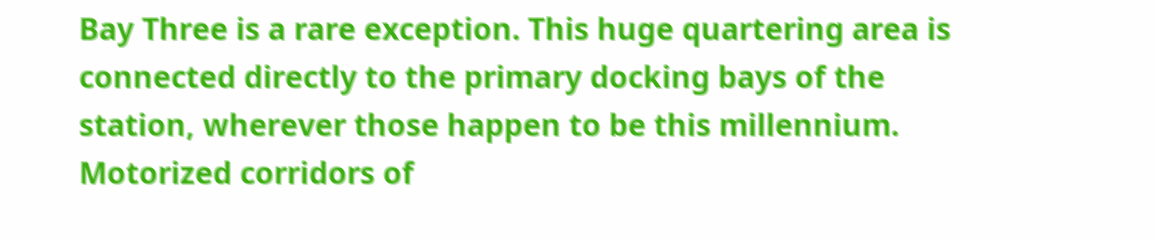Bay Three is a rare exception. This huge quartering area is connected directly to the primary docking bays of the station, wherever those happen to be this millennium. Motorized corridors of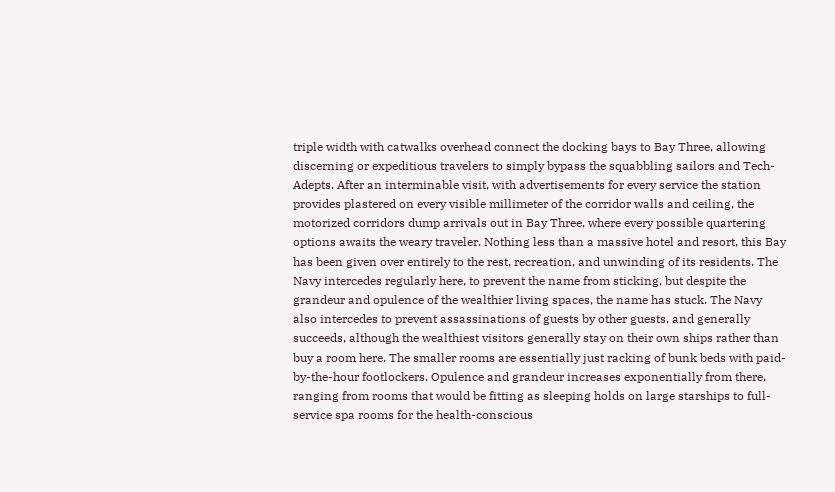triple width with catwalks overhead connect the docking bays to Bay Three, allowing discerning or expeditious travelers to simply bypass the squabbling sailors and Tech-Adepts. After an interminable visit, with advertisements for every service the station provides plastered on every visible millimeter of the corridor walls and ceiling, the motorized corridors dump arrivals out in Bay Three, where every possible quartering options awaits the weary traveler. Nothing less than a massive hotel and resort, this Bay has been given over entirely to the rest, recreation, and unwinding of its residents. The Navy intercedes regularly here, to prevent the name from sticking, but despite the grandeur and opulence of the wealthier living spaces, the name has stuck. The Navy also intercedes to prevent assassinations of guests by other guests, and generally succeeds, although the wealthiest visitors generally stay on their own ships rather than buy a room here. The smaller rooms are essentially just racking of bunk beds with paid-by-the-hour footlockers. Opulence and grandeur increases exponentially from there, ranging from rooms that would be fitting as sleeping holds on large starships to full-service spa rooms for the health-conscious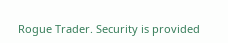Rogue Trader. Security is provided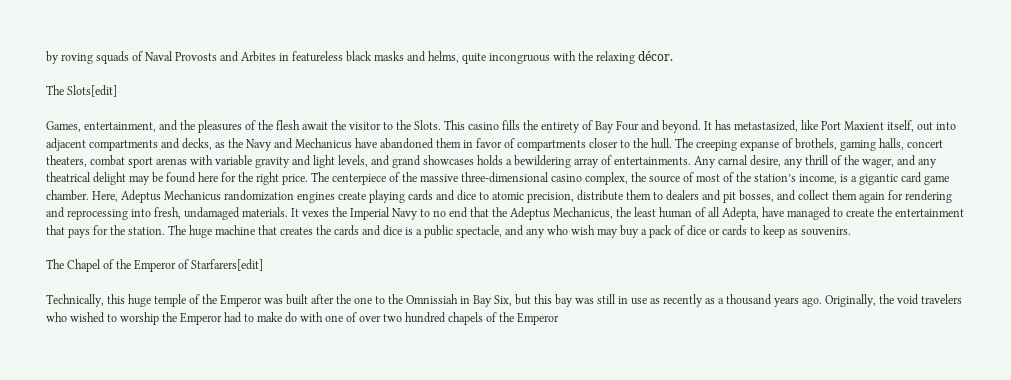by roving squads of Naval Provosts and Arbites in featureless black masks and helms, quite incongruous with the relaxing décor.

The Slots[edit]

Games, entertainment, and the pleasures of the flesh await the visitor to the Slots. This casino fills the entirety of Bay Four and beyond. It has metastasized, like Port Maxient itself, out into adjacent compartments and decks, as the Navy and Mechanicus have abandoned them in favor of compartments closer to the hull. The creeping expanse of brothels, gaming halls, concert theaters, combat sport arenas with variable gravity and light levels, and grand showcases holds a bewildering array of entertainments. Any carnal desire, any thrill of the wager, and any theatrical delight may be found here for the right price. The centerpiece of the massive three-dimensional casino complex, the source of most of the station’s income, is a gigantic card game chamber. Here, Adeptus Mechanicus randomization engines create playing cards and dice to atomic precision, distribute them to dealers and pit bosses, and collect them again for rendering and reprocessing into fresh, undamaged materials. It vexes the Imperial Navy to no end that the Adeptus Mechanicus, the least human of all Adepta, have managed to create the entertainment that pays for the station. The huge machine that creates the cards and dice is a public spectacle, and any who wish may buy a pack of dice or cards to keep as souvenirs.

The Chapel of the Emperor of Starfarers[edit]

Technically, this huge temple of the Emperor was built after the one to the Omnissiah in Bay Six, but this bay was still in use as recently as a thousand years ago. Originally, the void travelers who wished to worship the Emperor had to make do with one of over two hundred chapels of the Emperor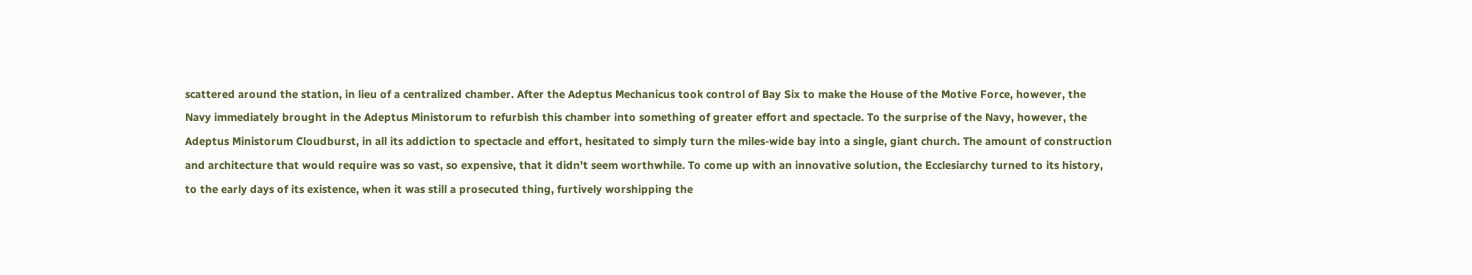scattered around the station, in lieu of a centralized chamber. After the Adeptus Mechanicus took control of Bay Six to make the House of the Motive Force, however, the Navy immediately brought in the Adeptus Ministorum to refurbish this chamber into something of greater effort and spectacle. To the surprise of the Navy, however, the Adeptus Ministorum Cloudburst, in all its addiction to spectacle and effort, hesitated to simply turn the miles-wide bay into a single, giant church. The amount of construction and architecture that would require was so vast, so expensive, that it didn’t seem worthwhile. To come up with an innovative solution, the Ecclesiarchy turned to its history, to the early days of its existence, when it was still a prosecuted thing, furtively worshipping the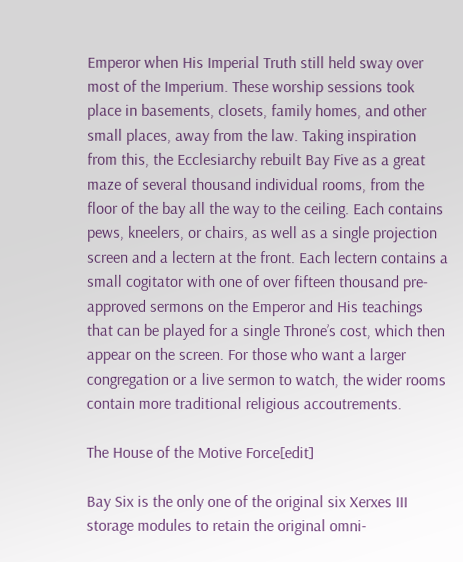Emperor when His Imperial Truth still held sway over most of the Imperium. These worship sessions took place in basements, closets, family homes, and other small places, away from the law. Taking inspiration from this, the Ecclesiarchy rebuilt Bay Five as a great maze of several thousand individual rooms, from the floor of the bay all the way to the ceiling. Each contains pews, kneelers, or chairs, as well as a single projection screen and a lectern at the front. Each lectern contains a small cogitator with one of over fifteen thousand pre-approved sermons on the Emperor and His teachings that can be played for a single Throne’s cost, which then appear on the screen. For those who want a larger congregation or a live sermon to watch, the wider rooms contain more traditional religious accoutrements.

The House of the Motive Force[edit]

Bay Six is the only one of the original six Xerxes III storage modules to retain the original omni-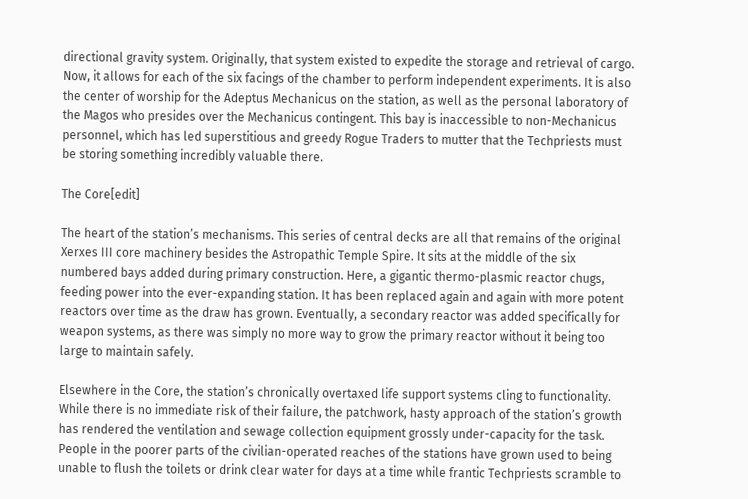directional gravity system. Originally, that system existed to expedite the storage and retrieval of cargo. Now, it allows for each of the six facings of the chamber to perform independent experiments. It is also the center of worship for the Adeptus Mechanicus on the station, as well as the personal laboratory of the Magos who presides over the Mechanicus contingent. This bay is inaccessible to non-Mechanicus personnel, which has led superstitious and greedy Rogue Traders to mutter that the Techpriests must be storing something incredibly valuable there.

The Core[edit]

The heart of the station’s mechanisms. This series of central decks are all that remains of the original Xerxes III core machinery besides the Astropathic Temple Spire. It sits at the middle of the six numbered bays added during primary construction. Here, a gigantic thermo-plasmic reactor chugs, feeding power into the ever-expanding station. It has been replaced again and again with more potent reactors over time as the draw has grown. Eventually, a secondary reactor was added specifically for weapon systems, as there was simply no more way to grow the primary reactor without it being too large to maintain safely.

Elsewhere in the Core, the station’s chronically overtaxed life support systems cling to functionality. While there is no immediate risk of their failure, the patchwork, hasty approach of the station’s growth has rendered the ventilation and sewage collection equipment grossly under-capacity for the task. People in the poorer parts of the civilian-operated reaches of the stations have grown used to being unable to flush the toilets or drink clear water for days at a time while frantic Techpriests scramble to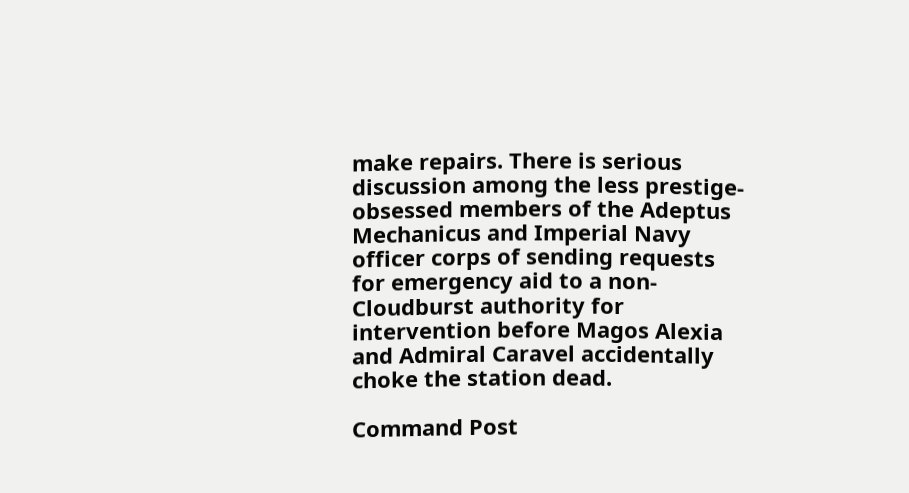make repairs. There is serious discussion among the less prestige-obsessed members of the Adeptus Mechanicus and Imperial Navy officer corps of sending requests for emergency aid to a non-Cloudburst authority for intervention before Magos Alexia and Admiral Caravel accidentally choke the station dead.

Command Post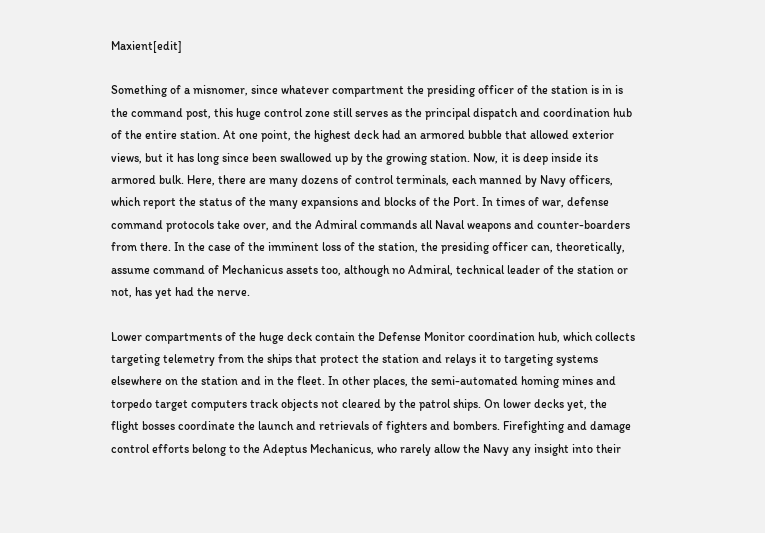Maxient[edit]

Something of a misnomer, since whatever compartment the presiding officer of the station is in is the command post, this huge control zone still serves as the principal dispatch and coordination hub of the entire station. At one point, the highest deck had an armored bubble that allowed exterior views, but it has long since been swallowed up by the growing station. Now, it is deep inside its armored bulk. Here, there are many dozens of control terminals, each manned by Navy officers, which report the status of the many expansions and blocks of the Port. In times of war, defense command protocols take over, and the Admiral commands all Naval weapons and counter-boarders from there. In the case of the imminent loss of the station, the presiding officer can, theoretically, assume command of Mechanicus assets too, although no Admiral, technical leader of the station or not, has yet had the nerve.

Lower compartments of the huge deck contain the Defense Monitor coordination hub, which collects targeting telemetry from the ships that protect the station and relays it to targeting systems elsewhere on the station and in the fleet. In other places, the semi-automated homing mines and torpedo target computers track objects not cleared by the patrol ships. On lower decks yet, the flight bosses coordinate the launch and retrievals of fighters and bombers. Firefighting and damage control efforts belong to the Adeptus Mechanicus, who rarely allow the Navy any insight into their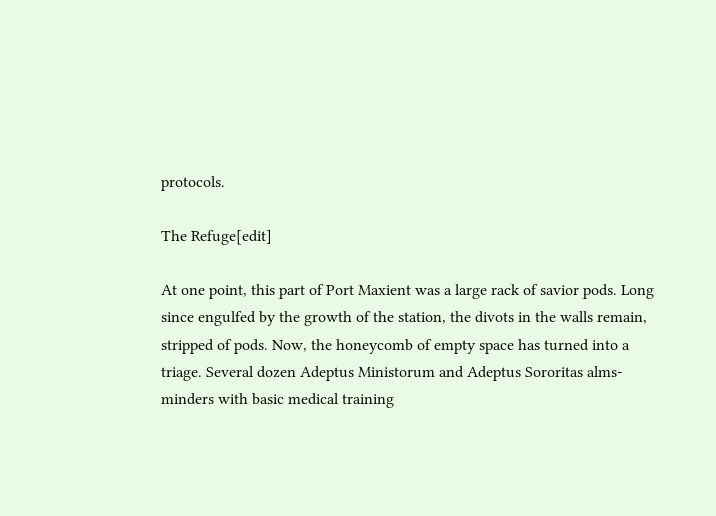protocols.

The Refuge[edit]

At one point, this part of Port Maxient was a large rack of savior pods. Long since engulfed by the growth of the station, the divots in the walls remain, stripped of pods. Now, the honeycomb of empty space has turned into a triage. Several dozen Adeptus Ministorum and Adeptus Sororitas alms-minders with basic medical training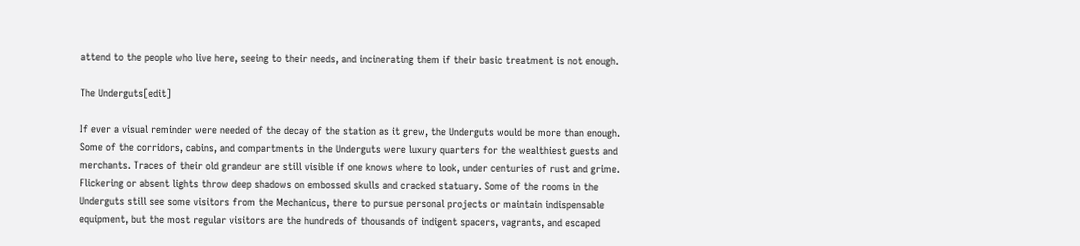attend to the people who live here, seeing to their needs, and incinerating them if their basic treatment is not enough.

The Underguts[edit]

If ever a visual reminder were needed of the decay of the station as it grew, the Underguts would be more than enough. Some of the corridors, cabins, and compartments in the Underguts were luxury quarters for the wealthiest guests and merchants. Traces of their old grandeur are still visible if one knows where to look, under centuries of rust and grime. Flickering or absent lights throw deep shadows on embossed skulls and cracked statuary. Some of the rooms in the Underguts still see some visitors from the Mechanicus, there to pursue personal projects or maintain indispensable equipment, but the most regular visitors are the hundreds of thousands of indigent spacers, vagrants, and escaped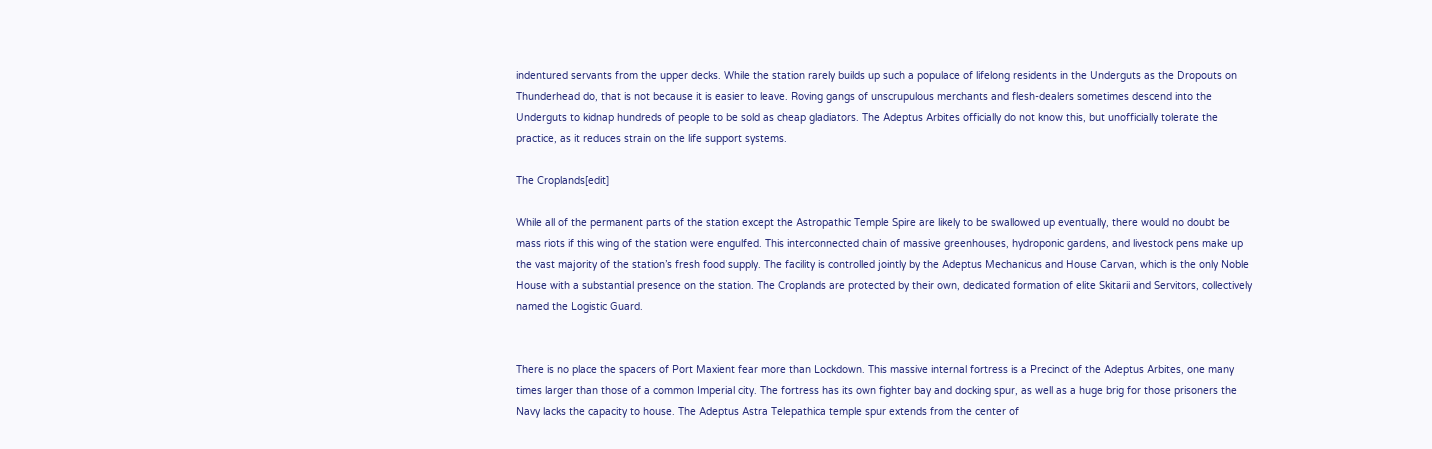indentured servants from the upper decks. While the station rarely builds up such a populace of lifelong residents in the Underguts as the Dropouts on Thunderhead do, that is not because it is easier to leave. Roving gangs of unscrupulous merchants and flesh-dealers sometimes descend into the Underguts to kidnap hundreds of people to be sold as cheap gladiators. The Adeptus Arbites officially do not know this, but unofficially tolerate the practice, as it reduces strain on the life support systems.

The Croplands[edit]

While all of the permanent parts of the station except the Astropathic Temple Spire are likely to be swallowed up eventually, there would no doubt be mass riots if this wing of the station were engulfed. This interconnected chain of massive greenhouses, hydroponic gardens, and livestock pens make up the vast majority of the station’s fresh food supply. The facility is controlled jointly by the Adeptus Mechanicus and House Carvan, which is the only Noble House with a substantial presence on the station. The Croplands are protected by their own, dedicated formation of elite Skitarii and Servitors, collectively named the Logistic Guard.


There is no place the spacers of Port Maxient fear more than Lockdown. This massive internal fortress is a Precinct of the Adeptus Arbites, one many times larger than those of a common Imperial city. The fortress has its own fighter bay and docking spur, as well as a huge brig for those prisoners the Navy lacks the capacity to house. The Adeptus Astra Telepathica temple spur extends from the center of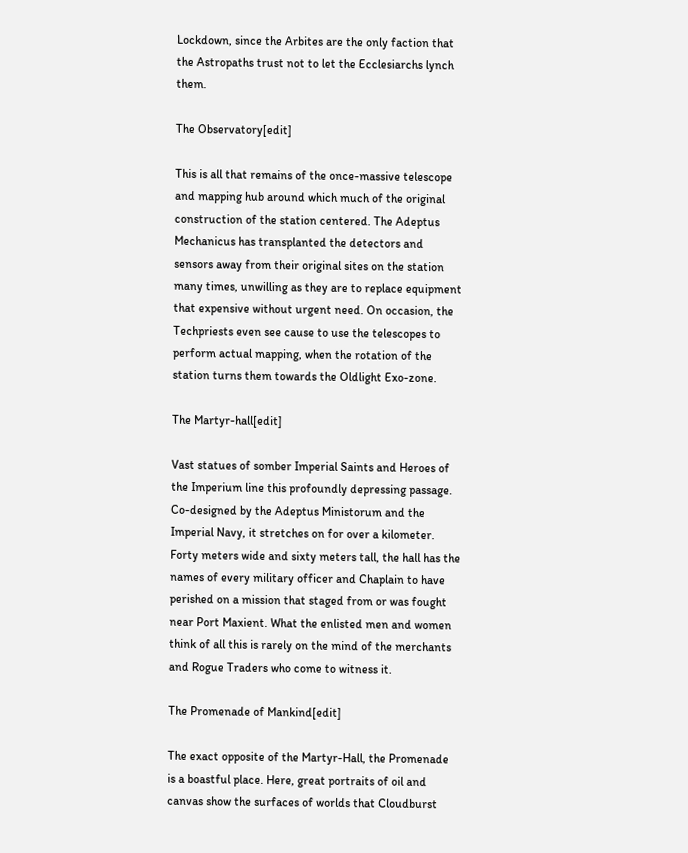Lockdown, since the Arbites are the only faction that the Astropaths trust not to let the Ecclesiarchs lynch them.

The Observatory[edit]

This is all that remains of the once-massive telescope and mapping hub around which much of the original construction of the station centered. The Adeptus Mechanicus has transplanted the detectors and sensors away from their original sites on the station many times, unwilling as they are to replace equipment that expensive without urgent need. On occasion, the Techpriests even see cause to use the telescopes to perform actual mapping, when the rotation of the station turns them towards the Oldlight Exo-zone.

The Martyr-hall[edit]

Vast statues of somber Imperial Saints and Heroes of the Imperium line this profoundly depressing passage. Co-designed by the Adeptus Ministorum and the Imperial Navy, it stretches on for over a kilometer. Forty meters wide and sixty meters tall, the hall has the names of every military officer and Chaplain to have perished on a mission that staged from or was fought near Port Maxient. What the enlisted men and women think of all this is rarely on the mind of the merchants and Rogue Traders who come to witness it.

The Promenade of Mankind[edit]

The exact opposite of the Martyr-Hall, the Promenade is a boastful place. Here, great portraits of oil and canvas show the surfaces of worlds that Cloudburst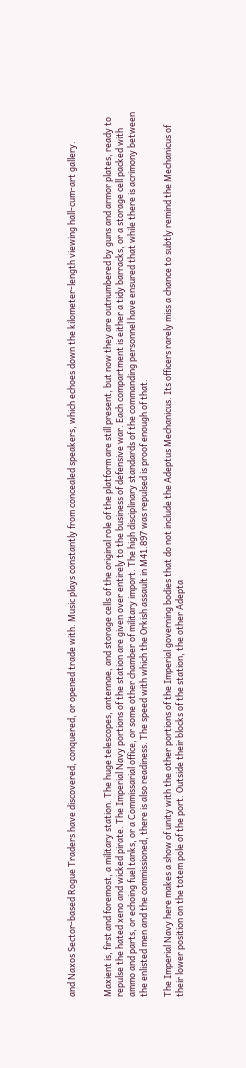and Naxos Sector-based Rogue Traders have discovered, conquered, or opened trade with. Music plays constantly from concealed speakers, which echoes down the kilometer-length viewing hall-cum-art gallery.


Maxient is, first and foremost, a military station. The huge telescopes, antennae, and storage cells of the original role of the platform are still present, but now they are outnumbered by guns and armor plates, ready to repulse the hated xeno and wicked pirate. The Imperial Navy portions of the station are given over entirely to the business of defensive war. Each compartment is either a tidy barracks, or a storage cell packed with ammo and parts, or echoing fuel tanks, or a Commissarial office, or some other chamber of military import. The high disciplinary standards of the commanding personnel have ensured that while there is acrimony between the enlisted men and the commissioned, there is also readiness. The speed with which the Orkish assault in M41.897 was repulsed is proof enough of that.

The Imperial Navy here makes a show of unity with the other portions of the Imperial governing bodies that do not include the Adeptus Mechanicus. Its officers rarely miss a chance to subtly remind the Mechanicus of their lower position on the totem pole of the port. Outside their blocks of the station, the other Adepta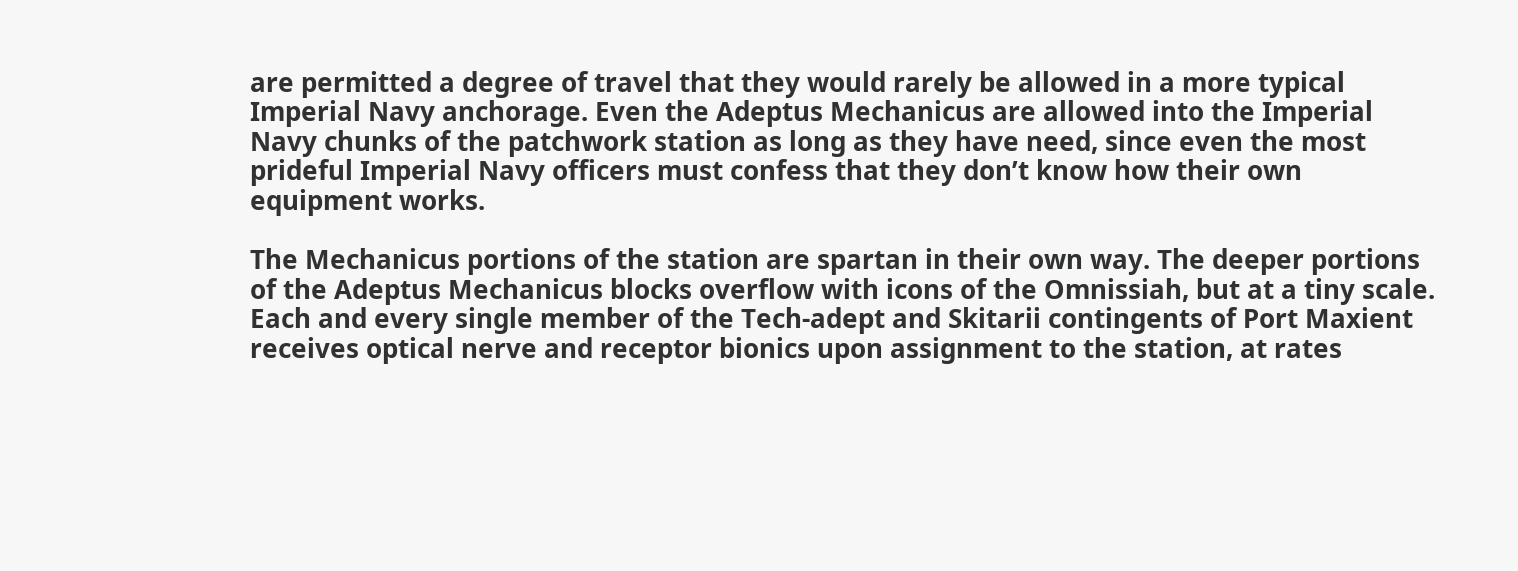are permitted a degree of travel that they would rarely be allowed in a more typical Imperial Navy anchorage. Even the Adeptus Mechanicus are allowed into the Imperial Navy chunks of the patchwork station as long as they have need, since even the most prideful Imperial Navy officers must confess that they don’t know how their own equipment works.

The Mechanicus portions of the station are spartan in their own way. The deeper portions of the Adeptus Mechanicus blocks overflow with icons of the Omnissiah, but at a tiny scale. Each and every single member of the Tech-adept and Skitarii contingents of Port Maxient receives optical nerve and receptor bionics upon assignment to the station, at rates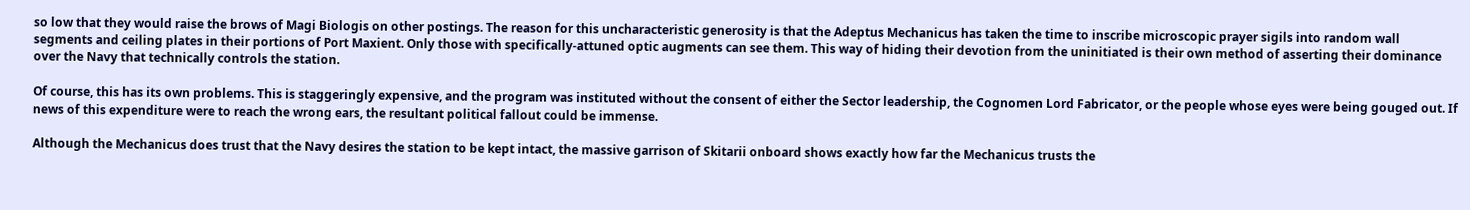so low that they would raise the brows of Magi Biologis on other postings. The reason for this uncharacteristic generosity is that the Adeptus Mechanicus has taken the time to inscribe microscopic prayer sigils into random wall segments and ceiling plates in their portions of Port Maxient. Only those with specifically-attuned optic augments can see them. This way of hiding their devotion from the uninitiated is their own method of asserting their dominance over the Navy that technically controls the station.

Of course, this has its own problems. This is staggeringly expensive, and the program was instituted without the consent of either the Sector leadership, the Cognomen Lord Fabricator, or the people whose eyes were being gouged out. If news of this expenditure were to reach the wrong ears, the resultant political fallout could be immense.

Although the Mechanicus does trust that the Navy desires the station to be kept intact, the massive garrison of Skitarii onboard shows exactly how far the Mechanicus trusts the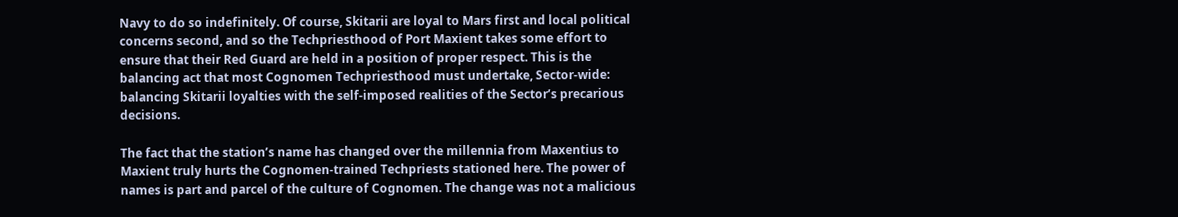Navy to do so indefinitely. Of course, Skitarii are loyal to Mars first and local political concerns second, and so the Techpriesthood of Port Maxient takes some effort to ensure that their Red Guard are held in a position of proper respect. This is the balancing act that most Cognomen Techpriesthood must undertake, Sector-wide: balancing Skitarii loyalties with the self-imposed realities of the Sector’s precarious decisions.

The fact that the station’s name has changed over the millennia from Maxentius to Maxient truly hurts the Cognomen-trained Techpriests stationed here. The power of names is part and parcel of the culture of Cognomen. The change was not a malicious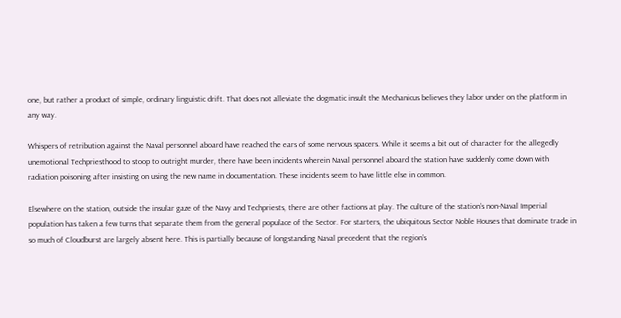one, but rather a product of simple, ordinary linguistic drift. That does not alleviate the dogmatic insult the Mechanicus believes they labor under on the platform in any way.

Whispers of retribution against the Naval personnel aboard have reached the ears of some nervous spacers. While it seems a bit out of character for the allegedly unemotional Techpriesthood to stoop to outright murder, there have been incidents wherein Naval personnel aboard the station have suddenly come down with radiation poisoning after insisting on using the new name in documentation. These incidents seem to have little else in common.

Elsewhere on the station, outside the insular gaze of the Navy and Techpriests, there are other factions at play. The culture of the station’s non-Naval Imperial population has taken a few turns that separate them from the general populace of the Sector. For starters, the ubiquitous Sector Noble Houses that dominate trade in so much of Cloudburst are largely absent here. This is partially because of longstanding Naval precedent that the region’s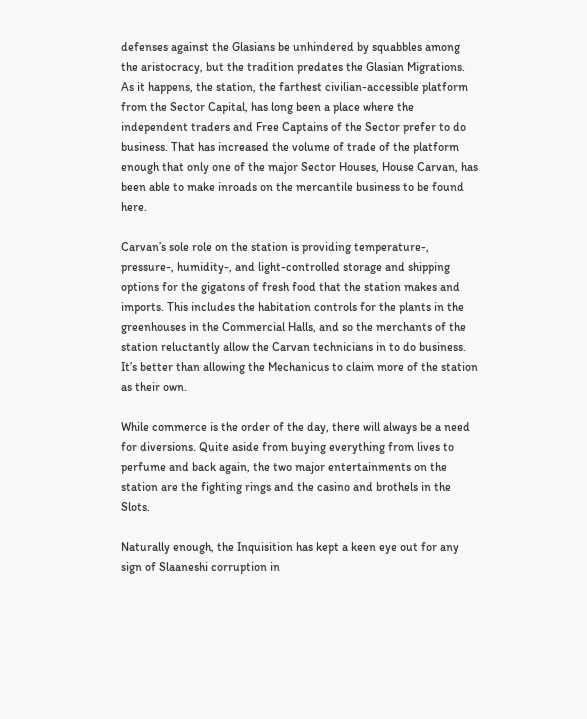defenses against the Glasians be unhindered by squabbles among the aristocracy, but the tradition predates the Glasian Migrations. As it happens, the station, the farthest civilian-accessible platform from the Sector Capital, has long been a place where the independent traders and Free Captains of the Sector prefer to do business. That has increased the volume of trade of the platform enough that only one of the major Sector Houses, House Carvan, has been able to make inroads on the mercantile business to be found here.

Carvan’s sole role on the station is providing temperature-, pressure-, humidity-, and light-controlled storage and shipping options for the gigatons of fresh food that the station makes and imports. This includes the habitation controls for the plants in the greenhouses in the Commercial Halls, and so the merchants of the station reluctantly allow the Carvan technicians in to do business. It’s better than allowing the Mechanicus to claim more of the station as their own.

While commerce is the order of the day, there will always be a need for diversions. Quite aside from buying everything from lives to perfume and back again, the two major entertainments on the station are the fighting rings and the casino and brothels in the Slots.

Naturally enough, the Inquisition has kept a keen eye out for any sign of Slaaneshi corruption in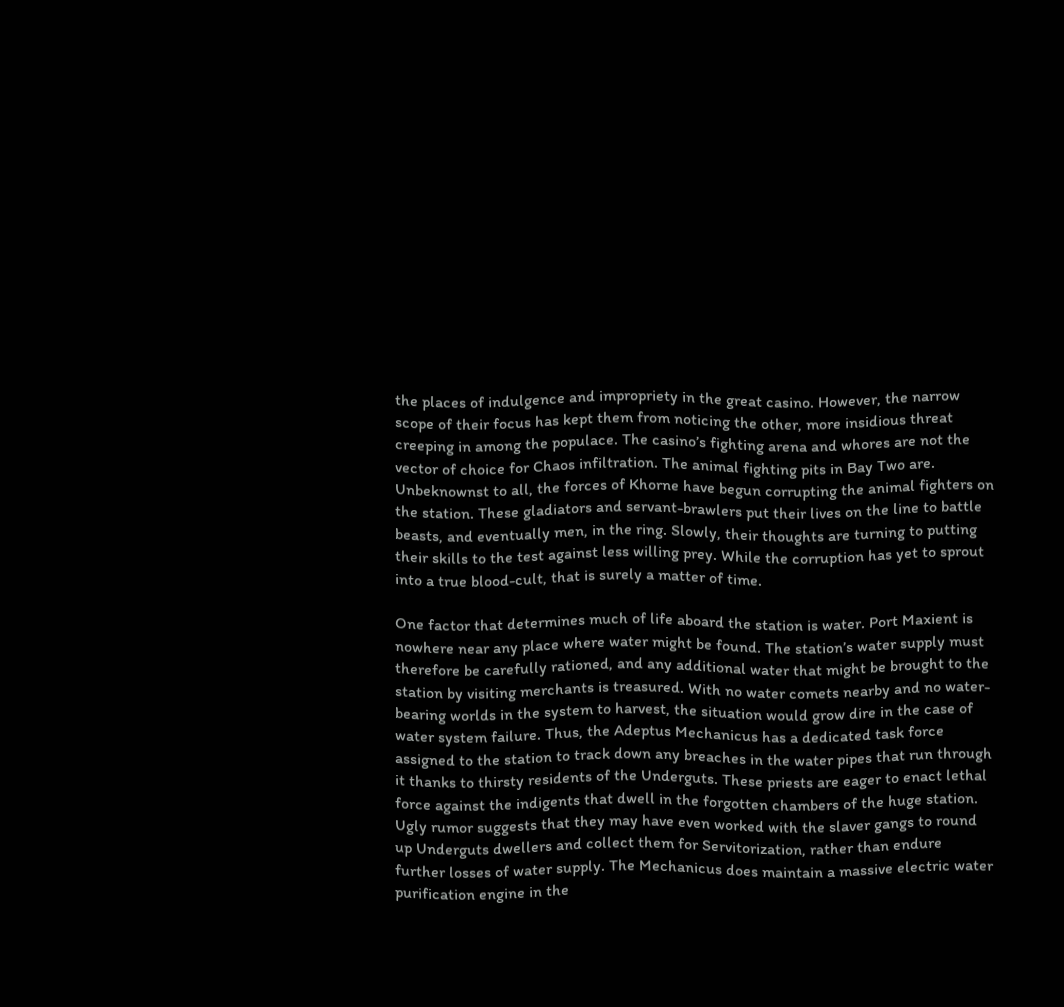the places of indulgence and impropriety in the great casino. However, the narrow scope of their focus has kept them from noticing the other, more insidious threat creeping in among the populace. The casino’s fighting arena and whores are not the vector of choice for Chaos infiltration. The animal fighting pits in Bay Two are. Unbeknownst to all, the forces of Khorne have begun corrupting the animal fighters on the station. These gladiators and servant-brawlers put their lives on the line to battle beasts, and eventually men, in the ring. Slowly, their thoughts are turning to putting their skills to the test against less willing prey. While the corruption has yet to sprout into a true blood-cult, that is surely a matter of time.

One factor that determines much of life aboard the station is water. Port Maxient is nowhere near any place where water might be found. The station’s water supply must therefore be carefully rationed, and any additional water that might be brought to the station by visiting merchants is treasured. With no water comets nearby and no water-bearing worlds in the system to harvest, the situation would grow dire in the case of water system failure. Thus, the Adeptus Mechanicus has a dedicated task force assigned to the station to track down any breaches in the water pipes that run through it thanks to thirsty residents of the Underguts. These priests are eager to enact lethal force against the indigents that dwell in the forgotten chambers of the huge station. Ugly rumor suggests that they may have even worked with the slaver gangs to round up Underguts dwellers and collect them for Servitorization, rather than endure further losses of water supply. The Mechanicus does maintain a massive electric water purification engine in the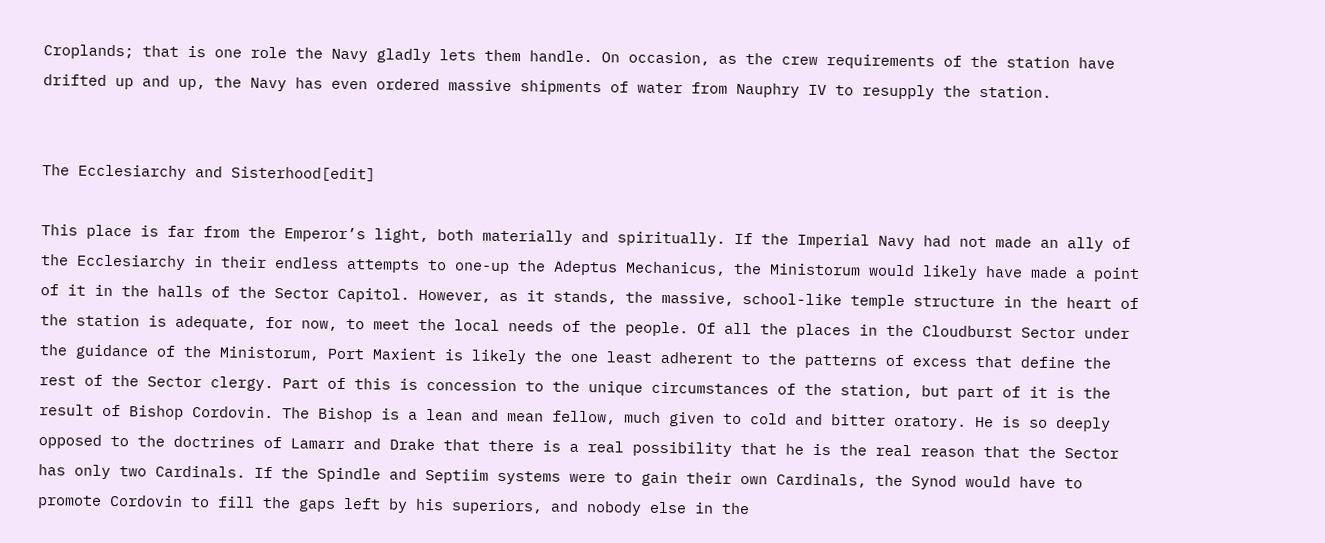Croplands; that is one role the Navy gladly lets them handle. On occasion, as the crew requirements of the station have drifted up and up, the Navy has even ordered massive shipments of water from Nauphry IV to resupply the station.


The Ecclesiarchy and Sisterhood[edit]

This place is far from the Emperor’s light, both materially and spiritually. If the Imperial Navy had not made an ally of the Ecclesiarchy in their endless attempts to one-up the Adeptus Mechanicus, the Ministorum would likely have made a point of it in the halls of the Sector Capitol. However, as it stands, the massive, school-like temple structure in the heart of the station is adequate, for now, to meet the local needs of the people. Of all the places in the Cloudburst Sector under the guidance of the Ministorum, Port Maxient is likely the one least adherent to the patterns of excess that define the rest of the Sector clergy. Part of this is concession to the unique circumstances of the station, but part of it is the result of Bishop Cordovin. The Bishop is a lean and mean fellow, much given to cold and bitter oratory. He is so deeply opposed to the doctrines of Lamarr and Drake that there is a real possibility that he is the real reason that the Sector has only two Cardinals. If the Spindle and Septiim systems were to gain their own Cardinals, the Synod would have to promote Cordovin to fill the gaps left by his superiors, and nobody else in the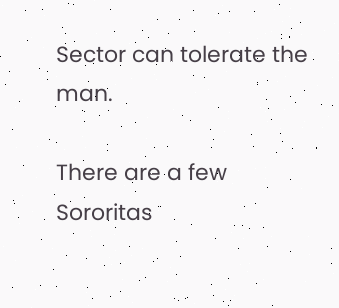Sector can tolerate the man.

There are a few Sororitas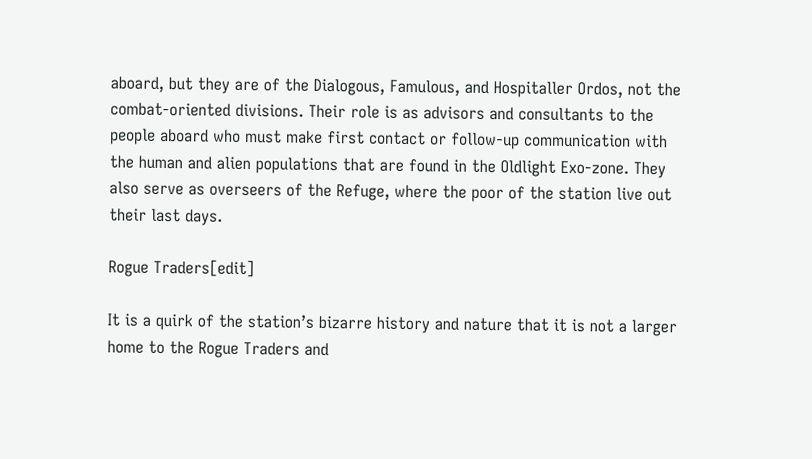aboard, but they are of the Dialogous, Famulous, and Hospitaller Ordos, not the combat-oriented divisions. Their role is as advisors and consultants to the people aboard who must make first contact or follow-up communication with the human and alien populations that are found in the Oldlight Exo-zone. They also serve as overseers of the Refuge, where the poor of the station live out their last days.

Rogue Traders[edit]

It is a quirk of the station’s bizarre history and nature that it is not a larger home to the Rogue Traders and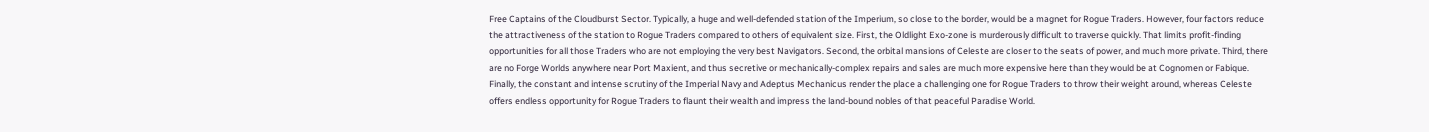Free Captains of the Cloudburst Sector. Typically, a huge and well-defended station of the Imperium, so close to the border, would be a magnet for Rogue Traders. However, four factors reduce the attractiveness of the station to Rogue Traders compared to others of equivalent size. First, the Oldlight Exo-zone is murderously difficult to traverse quickly. That limits profit-finding opportunities for all those Traders who are not employing the very best Navigators. Second, the orbital mansions of Celeste are closer to the seats of power, and much more private. Third, there are no Forge Worlds anywhere near Port Maxient, and thus secretive or mechanically-complex repairs and sales are much more expensive here than they would be at Cognomen or Fabique. Finally, the constant and intense scrutiny of the Imperial Navy and Adeptus Mechanicus render the place a challenging one for Rogue Traders to throw their weight around, whereas Celeste offers endless opportunity for Rogue Traders to flaunt their wealth and impress the land-bound nobles of that peaceful Paradise World.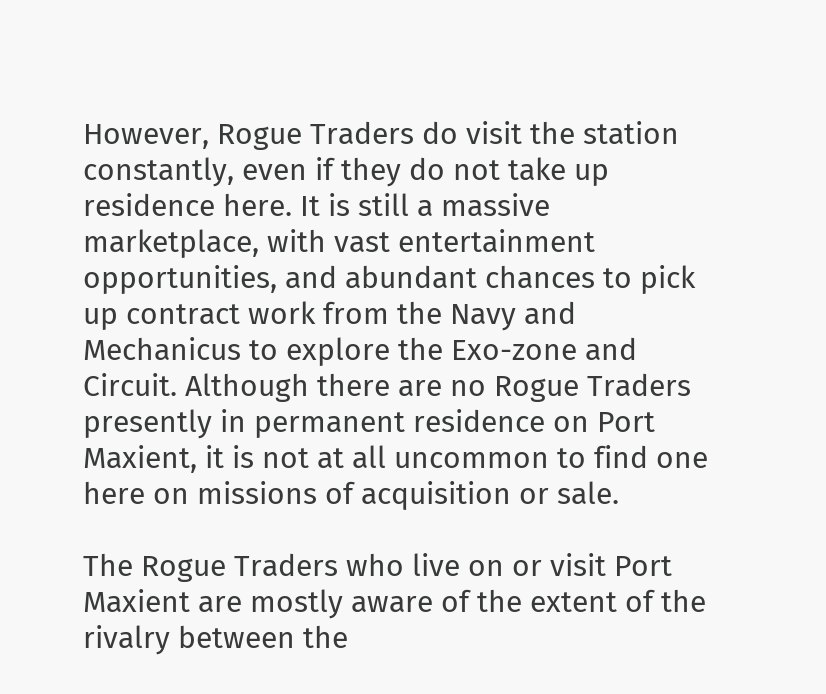However, Rogue Traders do visit the station constantly, even if they do not take up residence here. It is still a massive marketplace, with vast entertainment opportunities, and abundant chances to pick up contract work from the Navy and Mechanicus to explore the Exo-zone and Circuit. Although there are no Rogue Traders presently in permanent residence on Port Maxient, it is not at all uncommon to find one here on missions of acquisition or sale.

The Rogue Traders who live on or visit Port Maxient are mostly aware of the extent of the rivalry between the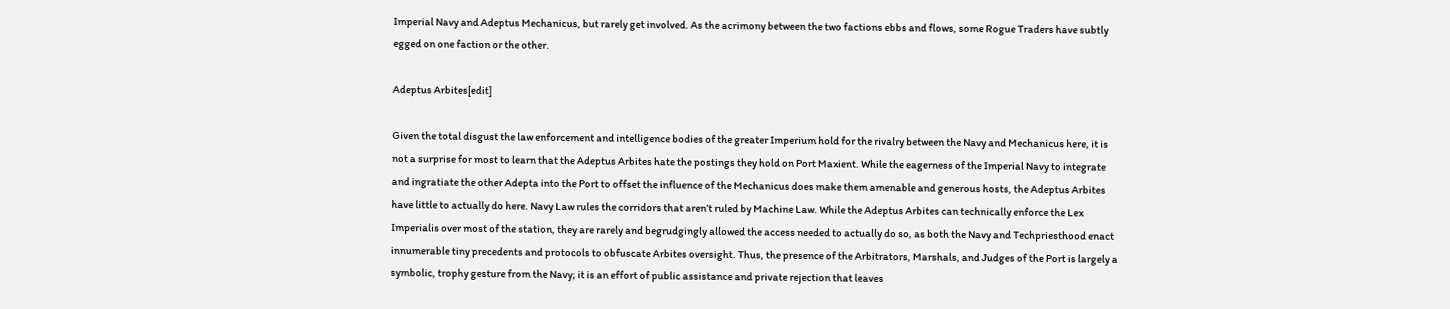Imperial Navy and Adeptus Mechanicus, but rarely get involved. As the acrimony between the two factions ebbs and flows, some Rogue Traders have subtly egged on one faction or the other.

Adeptus Arbites[edit]

Given the total disgust the law enforcement and intelligence bodies of the greater Imperium hold for the rivalry between the Navy and Mechanicus here, it is not a surprise for most to learn that the Adeptus Arbites hate the postings they hold on Port Maxient. While the eagerness of the Imperial Navy to integrate and ingratiate the other Adepta into the Port to offset the influence of the Mechanicus does make them amenable and generous hosts, the Adeptus Arbites have little to actually do here. Navy Law rules the corridors that aren’t ruled by Machine Law. While the Adeptus Arbites can technically enforce the Lex Imperialis over most of the station, they are rarely and begrudgingly allowed the access needed to actually do so, as both the Navy and Techpriesthood enact innumerable tiny precedents and protocols to obfuscate Arbites oversight. Thus, the presence of the Arbitrators, Marshals, and Judges of the Port is largely a symbolic, trophy gesture from the Navy; it is an effort of public assistance and private rejection that leaves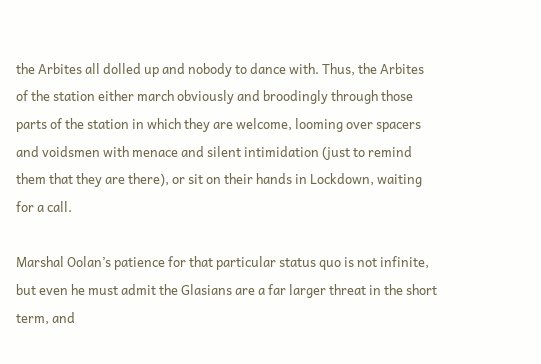the Arbites all dolled up and nobody to dance with. Thus, the Arbites of the station either march obviously and broodingly through those parts of the station in which they are welcome, looming over spacers and voidsmen with menace and silent intimidation (just to remind them that they are there), or sit on their hands in Lockdown, waiting for a call.

Marshal Oolan’s patience for that particular status quo is not infinite, but even he must admit the Glasians are a far larger threat in the short term, and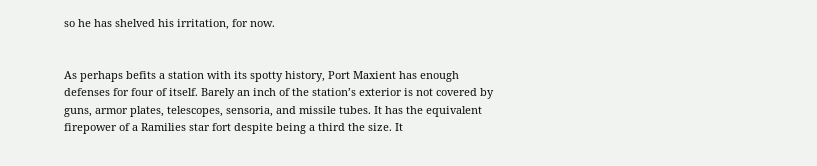so he has shelved his irritation, for now.


As perhaps befits a station with its spotty history, Port Maxient has enough defenses for four of itself. Barely an inch of the station’s exterior is not covered by guns, armor plates, telescopes, sensoria, and missile tubes. It has the equivalent firepower of a Ramilies star fort despite being a third the size. It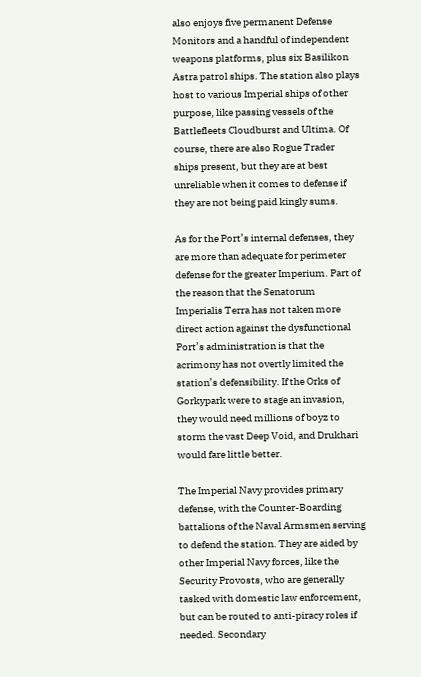also enjoys five permanent Defense Monitors and a handful of independent weapons platforms, plus six Basilikon Astra patrol ships. The station also plays host to various Imperial ships of other purpose, like passing vessels of the Battlefleets Cloudburst and Ultima. Of course, there are also Rogue Trader ships present, but they are at best unreliable when it comes to defense if they are not being paid kingly sums.

As for the Port’s internal defenses, they are more than adequate for perimeter defense for the greater Imperium. Part of the reason that the Senatorum Imperialis Terra has not taken more direct action against the dysfunctional Port’s administration is that the acrimony has not overtly limited the station’s defensibility. If the Orks of Gorkypark were to stage an invasion, they would need millions of boyz to storm the vast Deep Void, and Drukhari would fare little better.

The Imperial Navy provides primary defense, with the Counter-Boarding battalions of the Naval Armsmen serving to defend the station. They are aided by other Imperial Navy forces, like the Security Provosts, who are generally tasked with domestic law enforcement, but can be routed to anti-piracy roles if needed. Secondary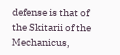defense is that of the Skitarii of the Mechanicus,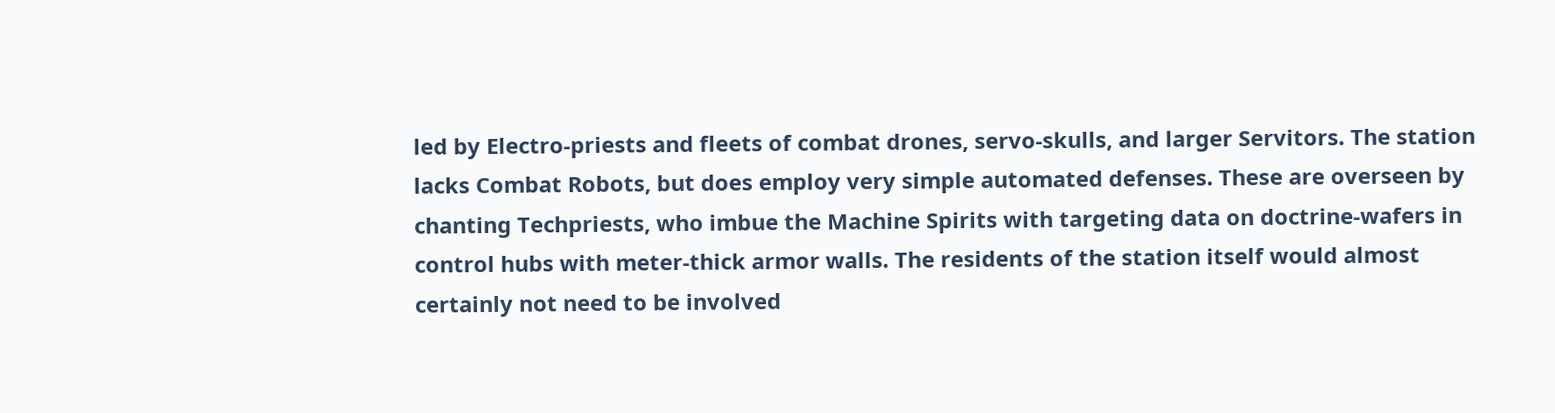led by Electro-priests and fleets of combat drones, servo-skulls, and larger Servitors. The station lacks Combat Robots, but does employ very simple automated defenses. These are overseen by chanting Techpriests, who imbue the Machine Spirits with targeting data on doctrine-wafers in control hubs with meter-thick armor walls. The residents of the station itself would almost certainly not need to be involved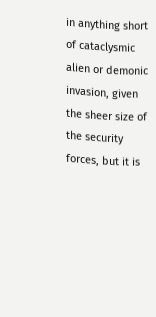in anything short of cataclysmic alien or demonic invasion, given the sheer size of the security forces, but it is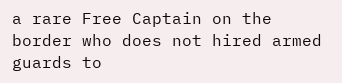a rare Free Captain on the border who does not hired armed guards to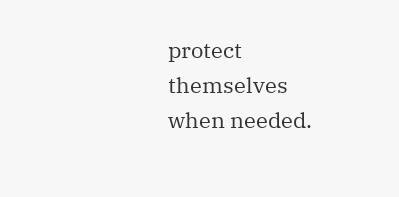protect themselves when needed.